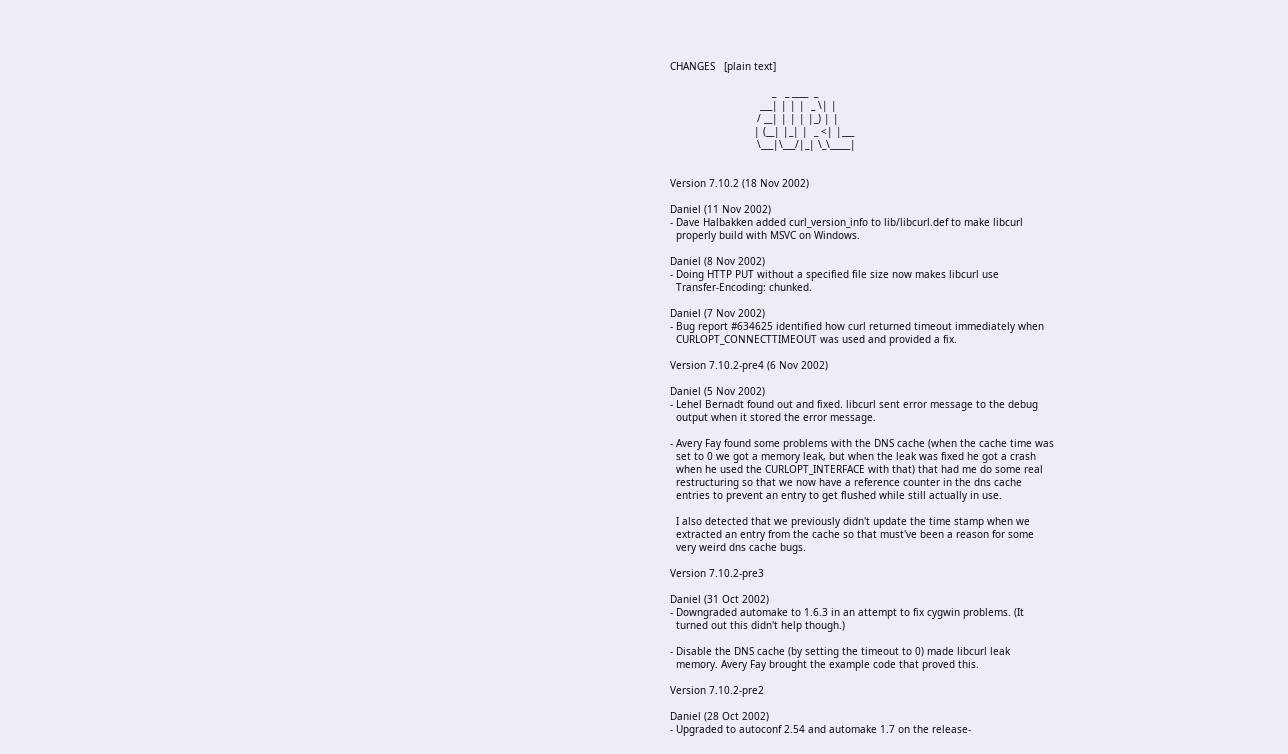CHANGES   [plain text]

                                  _   _ ____  _
                              ___| | | |  _ \| |
                             / __| | | | |_) | |
                            | (__| |_| |  _ <| |___
                             \___|\___/|_| \_\_____|


Version 7.10.2 (18 Nov 2002)

Daniel (11 Nov 2002)
- Dave Halbakken added curl_version_info to lib/libcurl.def to make libcurl
  properly build with MSVC on Windows.

Daniel (8 Nov 2002)
- Doing HTTP PUT without a specified file size now makes libcurl use
  Transfer-Encoding: chunked.

Daniel (7 Nov 2002)
- Bug report #634625 identified how curl returned timeout immediately when
  CURLOPT_CONNECTTIMEOUT was used and provided a fix.

Version 7.10.2-pre4 (6 Nov 2002)

Daniel (5 Nov 2002)
- Lehel Bernadt found out and fixed. libcurl sent error message to the debug
  output when it stored the error message.

- Avery Fay found some problems with the DNS cache (when the cache time was
  set to 0 we got a memory leak, but when the leak was fixed he got a crash
  when he used the CURLOPT_INTERFACE with that) that had me do some real
  restructuring so that we now have a reference counter in the dns cache
  entries to prevent an entry to get flushed while still actually in use.

  I also detected that we previously didn't update the time stamp when we
  extracted an entry from the cache so that must've been a reason for some
  very weird dns cache bugs.

Version 7.10.2-pre3

Daniel (31 Oct 2002)
- Downgraded automake to 1.6.3 in an attempt to fix cygwin problems. (It
  turned out this didn't help though.)

- Disable the DNS cache (by setting the timeout to 0) made libcurl leak
  memory. Avery Fay brought the example code that proved this.

Version 7.10.2-pre2

Daniel (28 Oct 2002)
- Upgraded to autoconf 2.54 and automake 1.7 on the release-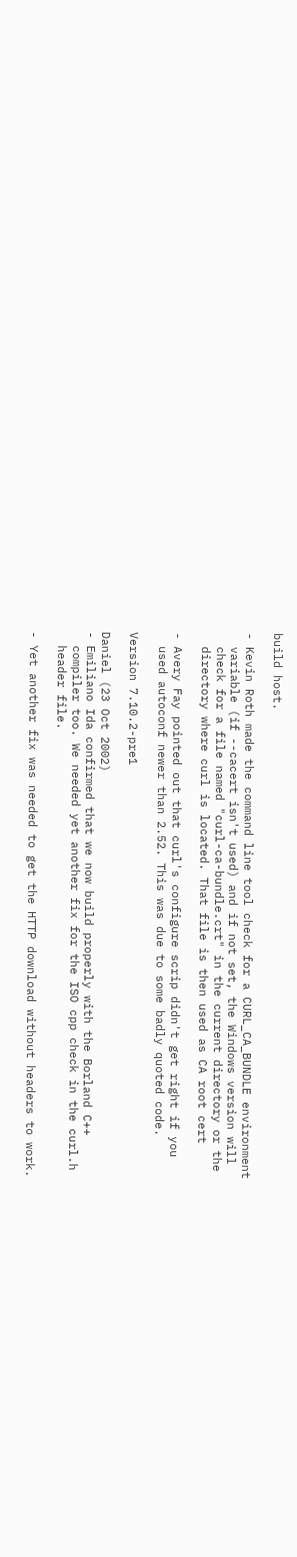build host.

- Kevin Roth made the command line tool check for a CURL_CA_BUNDLE environment
  variable (if --cacert isn't used) and if not set, the Windows version will
  check for a file named "curl-ca-bundle.crt" in the current directory or the
  directory where curl is located. That file is then used as CA root cert

- Avery Fay pointed out that curl's configure scrip didn't get right if you
  used autoconf newer than 2.52. This was due to some badly quoted code.

Version 7.10.2-pre1

Daniel (23 Oct 2002)
- Emiliano Ida confirmed that we now build properly with the Borland C++
  compiler too. We needed yet another fix for the ISO cpp check in the curl.h
  header file.

- Yet another fix was needed to get the HTTP download without headers to work.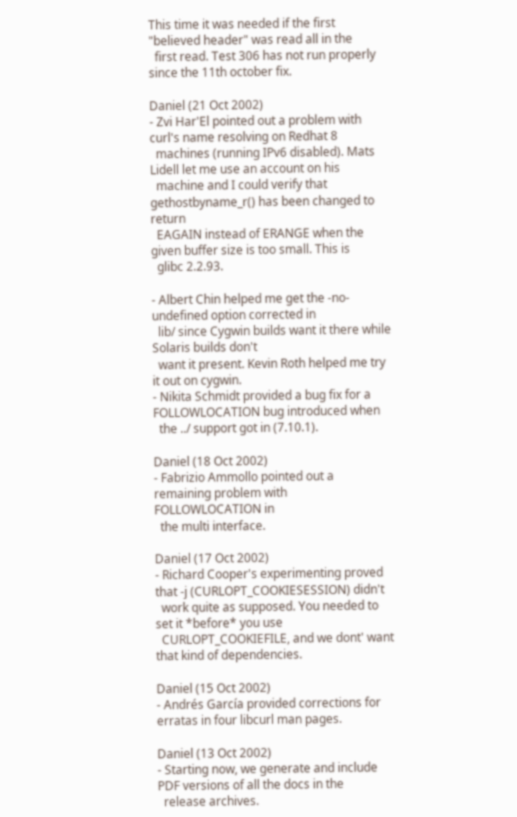This time it was needed if the first "believed header" was read all in the
  first read. Test 306 has not run properly since the 11th october fix.

Daniel (21 Oct 2002)
- Zvi Har'El pointed out a problem with curl's name resolving on Redhat 8
  machines (running IPv6 disabled). Mats Lidell let me use an account on his
  machine and I could verify that gethostbyname_r() has been changed to return
  EAGAIN instead of ERANGE when the given buffer size is too small. This is
  glibc 2.2.93.

- Albert Chin helped me get the -no-undefined option corrected in
  lib/ since Cygwin builds want it there while Solaris builds don't
  want it present. Kevin Roth helped me try it out on cygwin.
- Nikita Schmidt provided a bug fix for a FOLLOWLOCATION bug introduced when
  the ../ support got in (7.10.1).

Daniel (18 Oct 2002)
- Fabrizio Ammollo pointed out a remaining problem with FOLLOWLOCATION in
  the multi interface.

Daniel (17 Oct 2002)
- Richard Cooper's experimenting proved that -j (CURLOPT_COOKIESESSION) didn't
  work quite as supposed. You needed to set it *before* you use
  CURLOPT_COOKIEFILE, and we dont' want that kind of dependencies.

Daniel (15 Oct 2002)
- Andrés García provided corrections for erratas in four libcurl man pages.

Daniel (13 Oct 2002)
- Starting now, we generate and include PDF versions of all the docs in the
  release archives.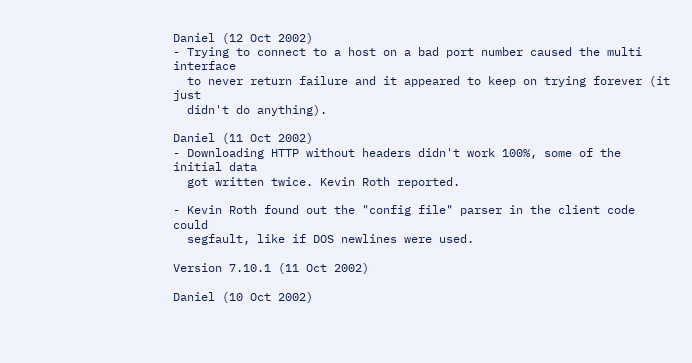Daniel (12 Oct 2002)
- Trying to connect to a host on a bad port number caused the multi interface
  to never return failure and it appeared to keep on trying forever (it just
  didn't do anything).

Daniel (11 Oct 2002)
- Downloading HTTP without headers didn't work 100%, some of the initial data
  got written twice. Kevin Roth reported.

- Kevin Roth found out the "config file" parser in the client code could
  segfault, like if DOS newlines were used.

Version 7.10.1 (11 Oct 2002)

Daniel (10 Oct 2002)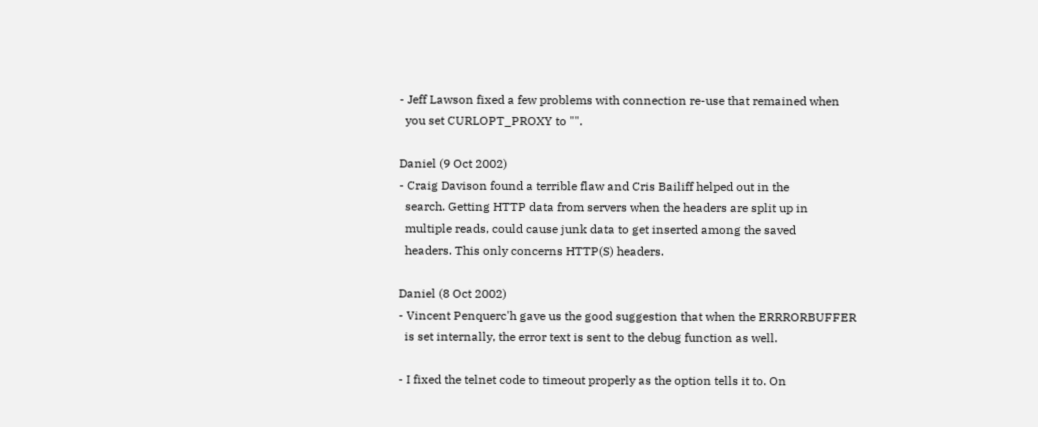- Jeff Lawson fixed a few problems with connection re-use that remained when
  you set CURLOPT_PROXY to "".

Daniel (9 Oct 2002)
- Craig Davison found a terrible flaw and Cris Bailiff helped out in the
  search. Getting HTTP data from servers when the headers are split up in
  multiple reads, could cause junk data to get inserted among the saved
  headers. This only concerns HTTP(S) headers.

Daniel (8 Oct 2002)
- Vincent Penquerc'h gave us the good suggestion that when the ERRRORBUFFER
  is set internally, the error text is sent to the debug function as well.

- I fixed the telnet code to timeout properly as the option tells it to. On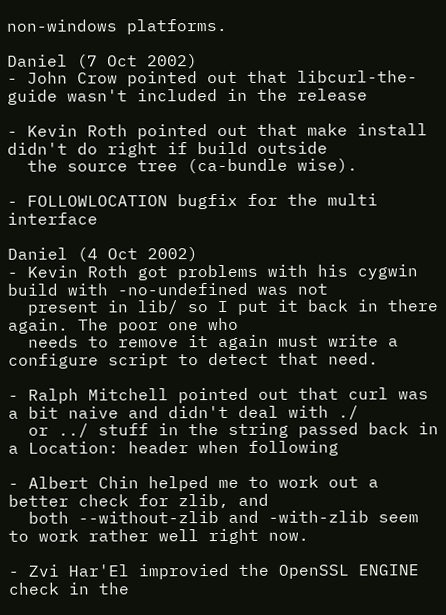non-windows platforms.

Daniel (7 Oct 2002)
- John Crow pointed out that libcurl-the-guide wasn't included in the release

- Kevin Roth pointed out that make install didn't do right if build outside
  the source tree (ca-bundle wise).

- FOLLOWLOCATION bugfix for the multi interface

Daniel (4 Oct 2002)
- Kevin Roth got problems with his cygwin build with -no-undefined was not
  present in lib/ so I put it back in there again. The poor one who
  needs to remove it again must write a configure script to detect that need.

- Ralph Mitchell pointed out that curl was a bit naive and didn't deal with ./
  or ../ stuff in the string passed back in a Location: header when following

- Albert Chin helped me to work out a better check for zlib, and
  both --without-zlib and -with-zlib seem to work rather well right now.

- Zvi Har'El improvied the OpenSSL ENGINE check in the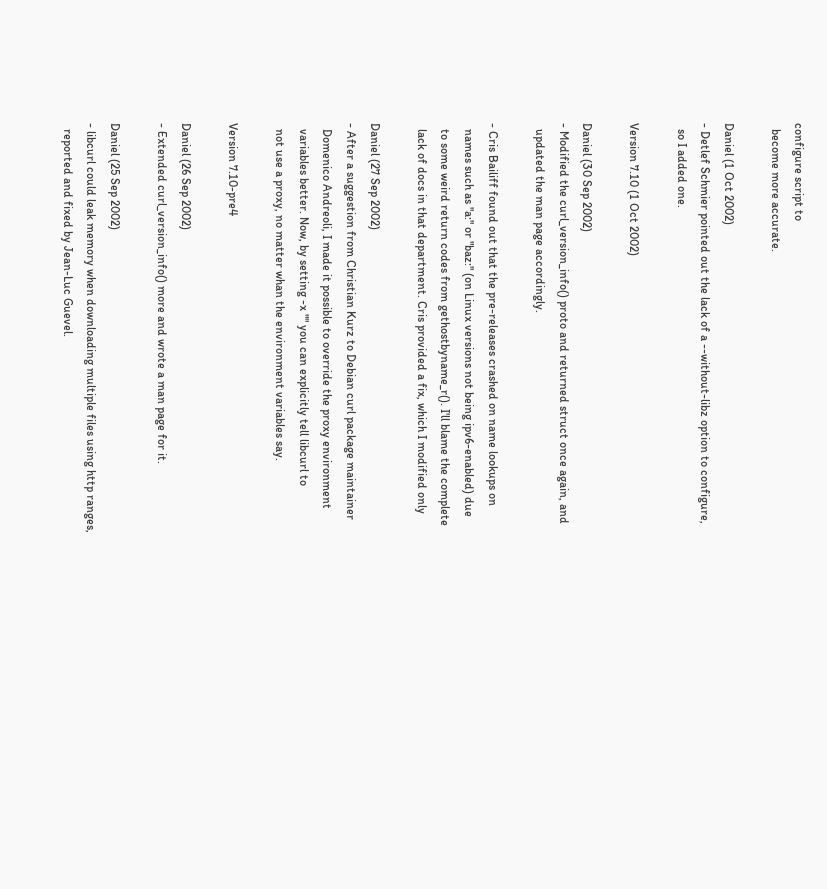configure script to
  become more accurate.

Daniel (1 Oct 2002)
- Detlef Schmier pointed out the lack of a --without-libz option to configure,
  so I added one.

Version 7.10 (1 Oct 2002)

Daniel (30 Sep 2002)
- Modified the curl_version_info() proto and returned struct once again, and
  updated the man page accordingly.

- Cris Bailiff found out that the pre-releases crashed on name lookups on
  names such as "a:" or "baz:" (on Linux versions not being ipv6-enabled) due
  to some weird return codes from gethostbyname_r(). I'll blame the complete
  lack of docs in that department. Cris provided a fix, which I modified only

Daniel (27 Sep 2002)
- After a suggestion from Christian Kurz to Debian curl package maintainer
  Domenico Andreoli, I made it possible to override the proxy environment
  variables better. Now, by setting -x "" you can explicitly tell libcurl to
  not use a proxy, no matter whan the environment variables say.

Version 7.10-pre4

Daniel (26 Sep 2002)
- Extended curl_version_info() more and wrote a man page for it.

Daniel (25 Sep 2002)
- libcurl could leak memory when downloading multiple files using http ranges,
  reported and fixed by Jean-Luc Guevel.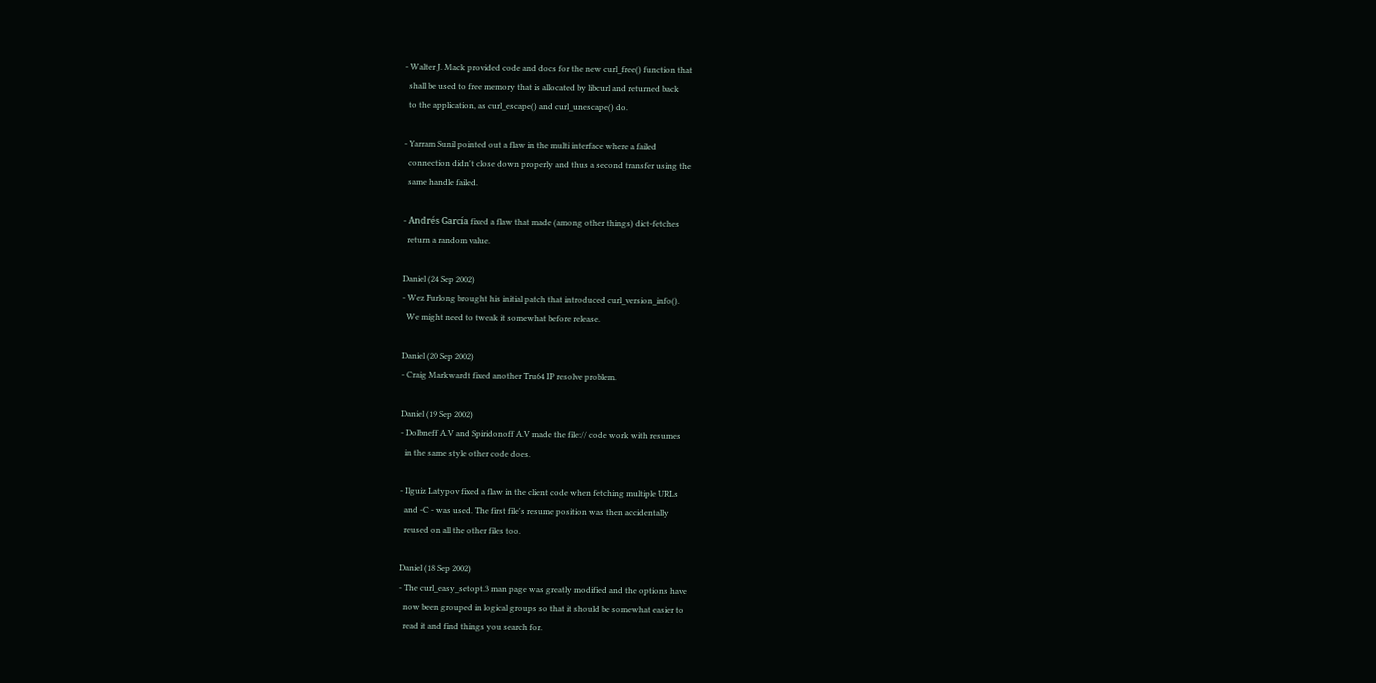- Walter J. Mack provided code and docs for the new curl_free() function that
  shall be used to free memory that is allocated by libcurl and returned back
  to the application, as curl_escape() and curl_unescape() do.

- Yarram Sunil pointed out a flaw in the multi interface where a failed
  connection didn't close down properly and thus a second transfer using the
  same handle failed.

- Andrés García fixed a flaw that made (among other things) dict-fetches
  return a random value.

Daniel (24 Sep 2002)
- Wez Furlong brought his initial patch that introduced curl_version_info().
  We might need to tweak it somewhat before release.

Daniel (20 Sep 2002)
- Craig Markwardt fixed another Tru64 IP resolve problem.

Daniel (19 Sep 2002)
- Dolbneff A.V and Spiridonoff A.V made the file:// code work with resumes
  in the same style other code does.

- Ilguiz Latypov fixed a flaw in the client code when fetching multiple URLs
  and -C - was used. The first file's resume position was then accidentally
  reused on all the other files too.

Daniel (18 Sep 2002)
- The curl_easy_setopt.3 man page was greatly modified and the options have
  now been grouped in logical groups so that it should be somewhat easier to
  read it and find things you search for.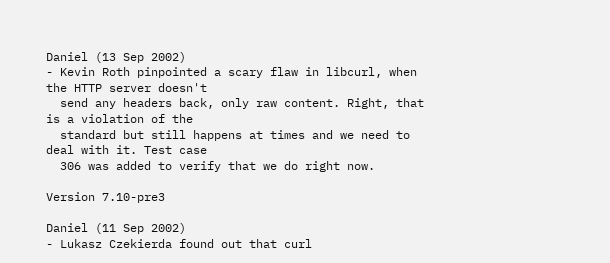Daniel (13 Sep 2002)
- Kevin Roth pinpointed a scary flaw in libcurl, when the HTTP server doesn't
  send any headers back, only raw content. Right, that is a violation of the
  standard but still happens at times and we need to deal with it. Test case
  306 was added to verify that we do right now.

Version 7.10-pre3

Daniel (11 Sep 2002)
- Lukasz Czekierda found out that curl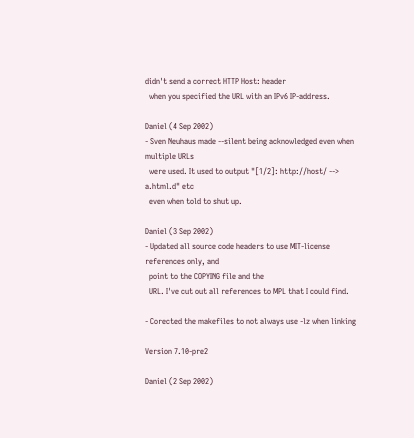didn't send a correct HTTP Host: header
  when you specified the URL with an IPv6 IP-address.

Daniel (4 Sep 2002)
- Sven Neuhaus made --silent being acknowledged even when multiple URLs
  were used. It used to output "[1/2]: http://host/ --> a.html.d" etc
  even when told to shut up.

Daniel (3 Sep 2002)
- Updated all source code headers to use MIT-license references only, and
  point to the COPYING file and the
  URL. I've cut out all references to MPL that I could find.

- Corected the makefiles to not always use -lz when linking

Version 7.10-pre2

Daniel (2 Sep 2002)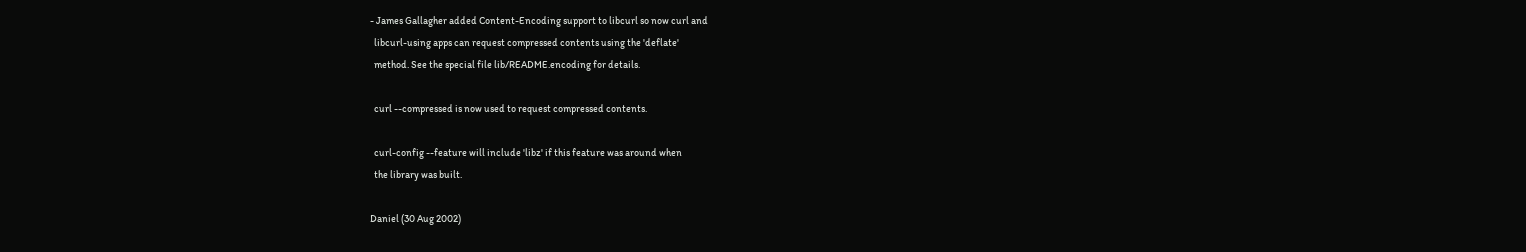- James Gallagher added Content-Encoding support to libcurl so now curl and
  libcurl-using apps can request compressed contents using the 'deflate'
  method. See the special file lib/README.encoding for details.

  curl --compressed is now used to request compressed contents.

  curl-config --feature will include 'libz' if this feature was around when
  the library was built.

Daniel (30 Aug 2002)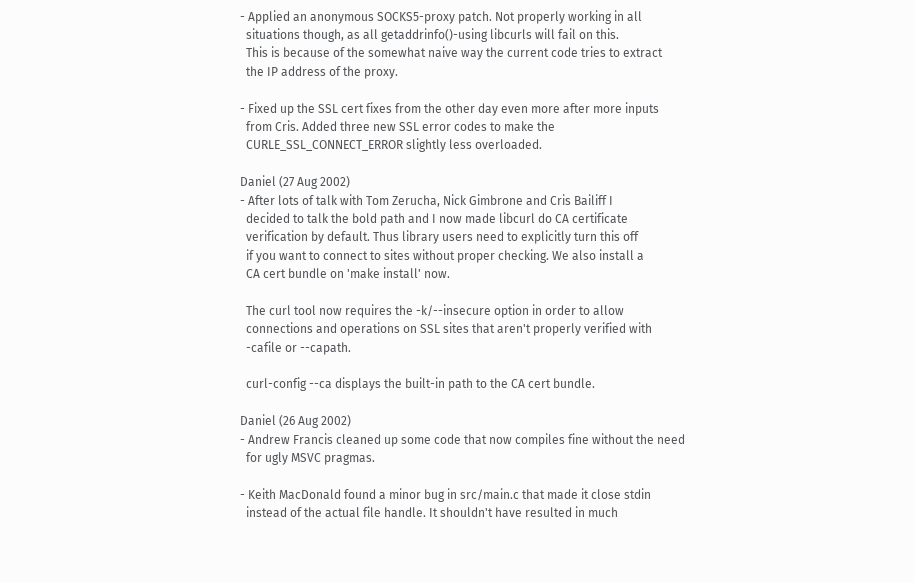- Applied an anonymous SOCKS5-proxy patch. Not properly working in all
  situations though, as all getaddrinfo()-using libcurls will fail on this.
  This is because of the somewhat naive way the current code tries to extract
  the IP address of the proxy.

- Fixed up the SSL cert fixes from the other day even more after more inputs
  from Cris. Added three new SSL error codes to make the
  CURLE_SSL_CONNECT_ERROR slightly less overloaded.

Daniel (27 Aug 2002)
- After lots of talk with Tom Zerucha, Nick Gimbrone and Cris Bailiff I
  decided to talk the bold path and I now made libcurl do CA certificate
  verification by default. Thus library users need to explicitly turn this off
  if you want to connect to sites without proper checking. We also install a
  CA cert bundle on 'make install' now.

  The curl tool now requires the -k/--insecure option in order to allow
  connections and operations on SSL sites that aren't properly verified with
  -cafile or --capath.

  curl-config --ca displays the built-in path to the CA cert bundle.

Daniel (26 Aug 2002)
- Andrew Francis cleaned up some code that now compiles fine without the need
  for ugly MSVC pragmas.

- Keith MacDonald found a minor bug in src/main.c that made it close stdin
  instead of the actual file handle. It shouldn't have resulted in much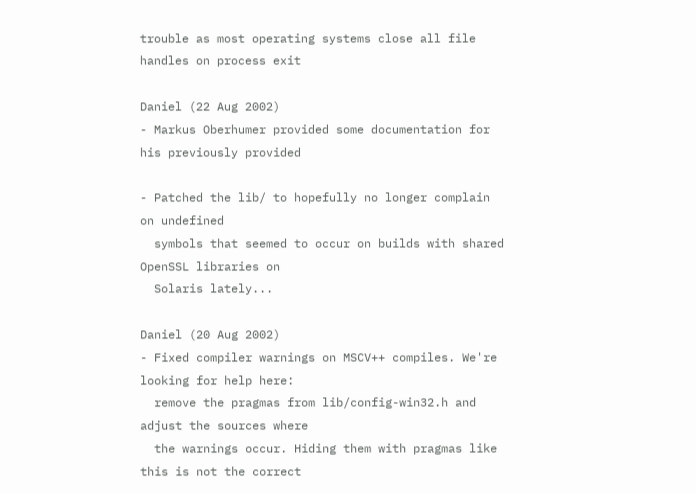trouble as most operating systems close all file handles on process exit

Daniel (22 Aug 2002)
- Markus Oberhumer provided some documentation for his previously provided

- Patched the lib/ to hopefully no longer complain on undefined
  symbols that seemed to occur on builds with shared OpenSSL libraries on
  Solaris lately...

Daniel (20 Aug 2002)
- Fixed compiler warnings on MSCV++ compiles. We're looking for help here:
  remove the pragmas from lib/config-win32.h and adjust the sources where
  the warnings occur. Hiding them with pragmas like this is not the correct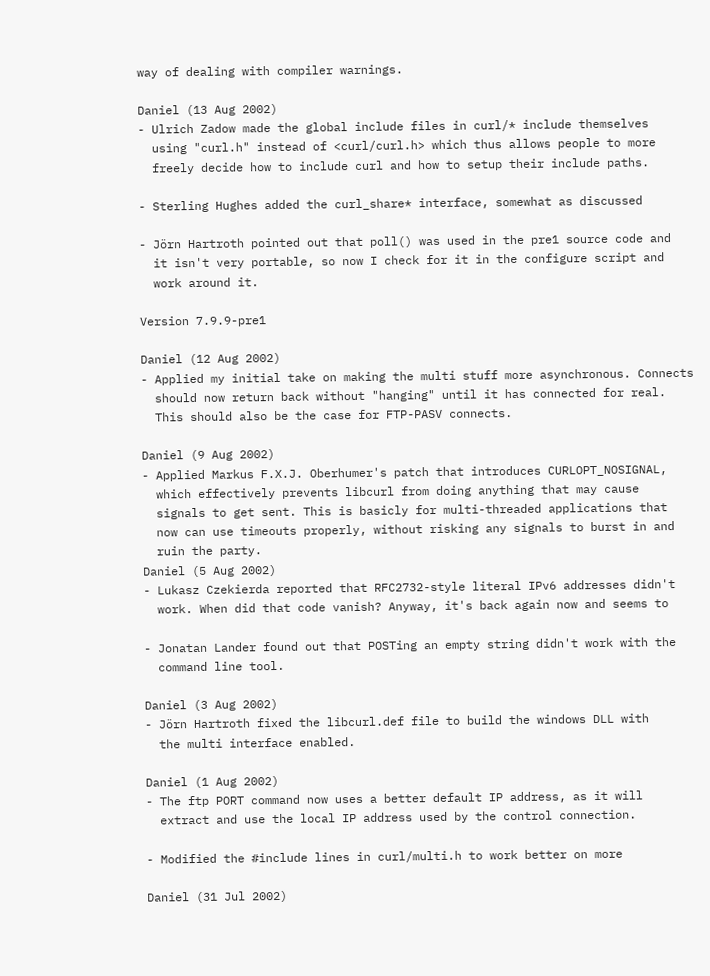way of dealing with compiler warnings.

Daniel (13 Aug 2002)
- Ulrich Zadow made the global include files in curl/* include themselves
  using "curl.h" instead of <curl/curl.h> which thus allows people to more
  freely decide how to include curl and how to setup their include paths.

- Sterling Hughes added the curl_share* interface, somewhat as discussed

- Jörn Hartroth pointed out that poll() was used in the pre1 source code and
  it isn't very portable, so now I check for it in the configure script and
  work around it.

Version 7.9.9-pre1

Daniel (12 Aug 2002)
- Applied my initial take on making the multi stuff more asynchronous. Connects
  should now return back without "hanging" until it has connected for real.
  This should also be the case for FTP-PASV connects.

Daniel (9 Aug 2002)
- Applied Markus F.X.J. Oberhumer's patch that introduces CURLOPT_NOSIGNAL,
  which effectively prevents libcurl from doing anything that may cause
  signals to get sent. This is basicly for multi-threaded applications that
  now can use timeouts properly, without risking any signals to burst in and
  ruin the party.
Daniel (5 Aug 2002)
- Lukasz Czekierda reported that RFC2732-style literal IPv6 addresses didn't
  work. When did that code vanish? Anyway, it's back again now and seems to

- Jonatan Lander found out that POSTing an empty string didn't work with the
  command line tool.

Daniel (3 Aug 2002)
- Jörn Hartroth fixed the libcurl.def file to build the windows DLL with
  the multi interface enabled.

Daniel (1 Aug 2002)
- The ftp PORT command now uses a better default IP address, as it will
  extract and use the local IP address used by the control connection.

- Modified the #include lines in curl/multi.h to work better on more

Daniel (31 Jul 2002)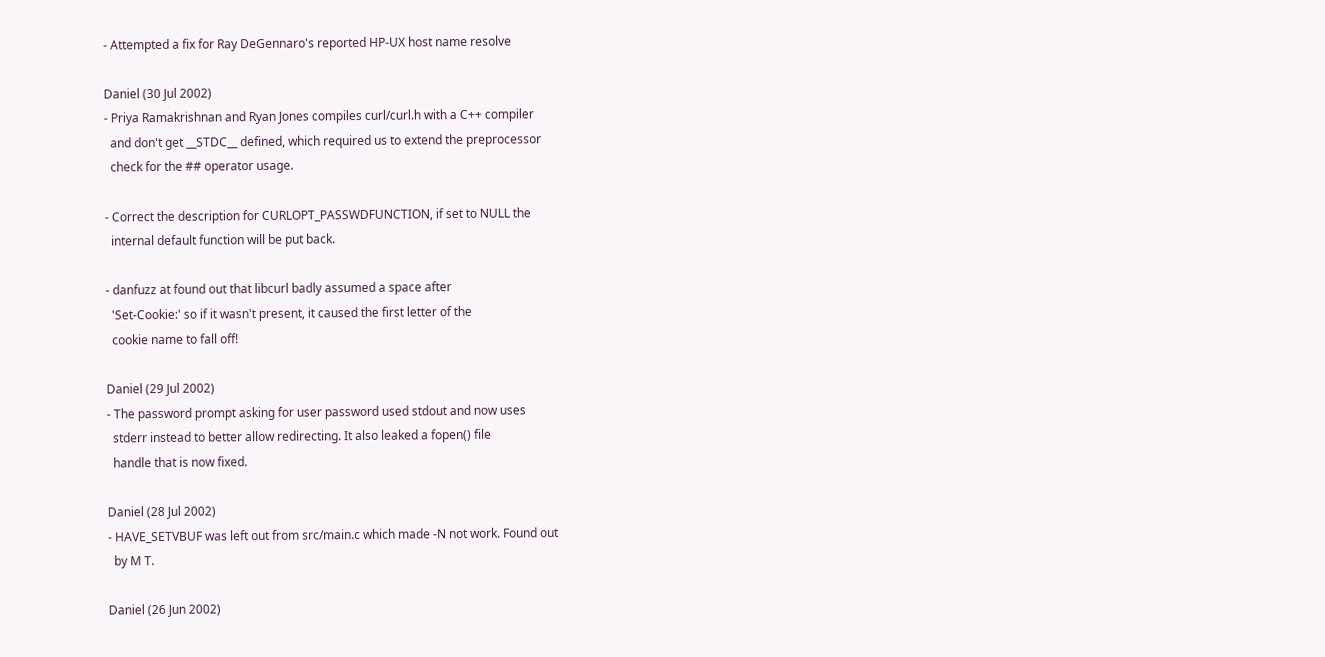- Attempted a fix for Ray DeGennaro's reported HP-UX host name resolve

Daniel (30 Jul 2002)
- Priya Ramakrishnan and Ryan Jones compiles curl/curl.h with a C++ compiler
  and don't get __STDC__ defined, which required us to extend the preprocessor
  check for the ## operator usage.

- Correct the description for CURLOPT_PASSWDFUNCTION, if set to NULL the
  internal default function will be put back.

- danfuzz at found out that libcurl badly assumed a space after
  'Set-Cookie:' so if it wasn't present, it caused the first letter of the
  cookie name to fall off!

Daniel (29 Jul 2002)
- The password prompt asking for user password used stdout and now uses
  stderr instead to better allow redirecting. It also leaked a fopen() file
  handle that is now fixed.

Daniel (28 Jul 2002)
- HAVE_SETVBUF was left out from src/main.c which made -N not work. Found out
  by M T.

Daniel (26 Jun 2002)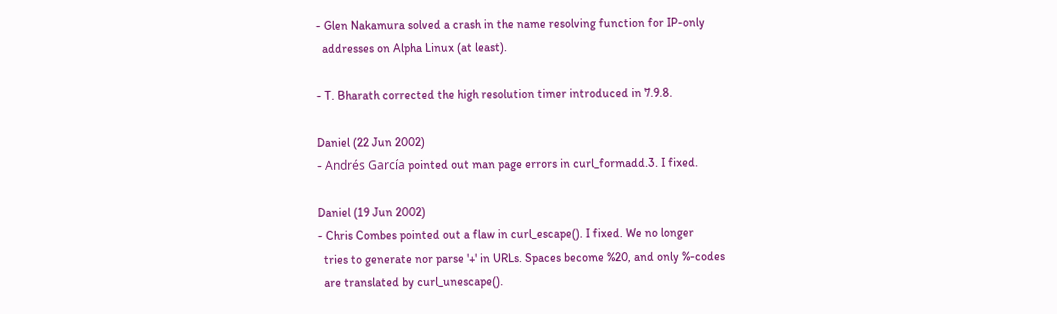- Glen Nakamura solved a crash in the name resolving function for IP-only
  addresses on Alpha Linux (at least).

- T. Bharath corrected the high resolution timer introduced in 7.9.8.

Daniel (22 Jun 2002)
- Andrés García pointed out man page errors in curl_formadd.3. I fixed.

Daniel (19 Jun 2002)
- Chris Combes pointed out a flaw in curl_escape(). I fixed. We no longer
  tries to generate nor parse '+' in URLs. Spaces become %20, and only %-codes
  are translated by curl_unescape().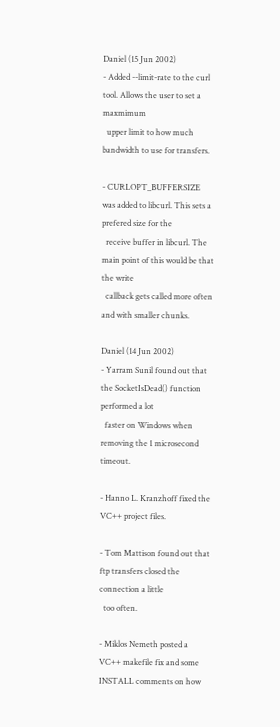Daniel (15 Jun 2002)
- Added --limit-rate to the curl tool. Allows the user to set a maxmimum
  upper limit to how much bandwidth to use for transfers.

- CURLOPT_BUFFERSIZE was added to libcurl. This sets a prefered size for the
  receive buffer in libcurl. The main point of this would be that the write
  callback gets called more often and with smaller chunks.

Daniel (14 Jun 2002)
- Yarram Sunil found out that the SocketIsDead() function performed a lot
  faster on Windows when removing the 1 microsecond timeout.

- Hanno L. Kranzhoff fixed the VC++ project files.

- Tom Mattison found out that ftp transfers closed the connection a little
  too often.

- Miklos Nemeth posted a VC++ makefile fix and some INSTALL comments on how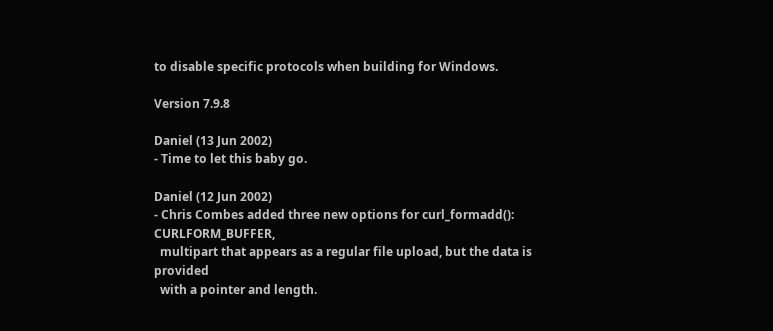to disable specific protocols when building for Windows.

Version 7.9.8

Daniel (13 Jun 2002)
- Time to let this baby go.

Daniel (12 Jun 2002)
- Chris Combes added three new options for curl_formadd(): CURLFORM_BUFFER,
  multipart that appears as a regular file upload, but the data is provided
  with a pointer and length.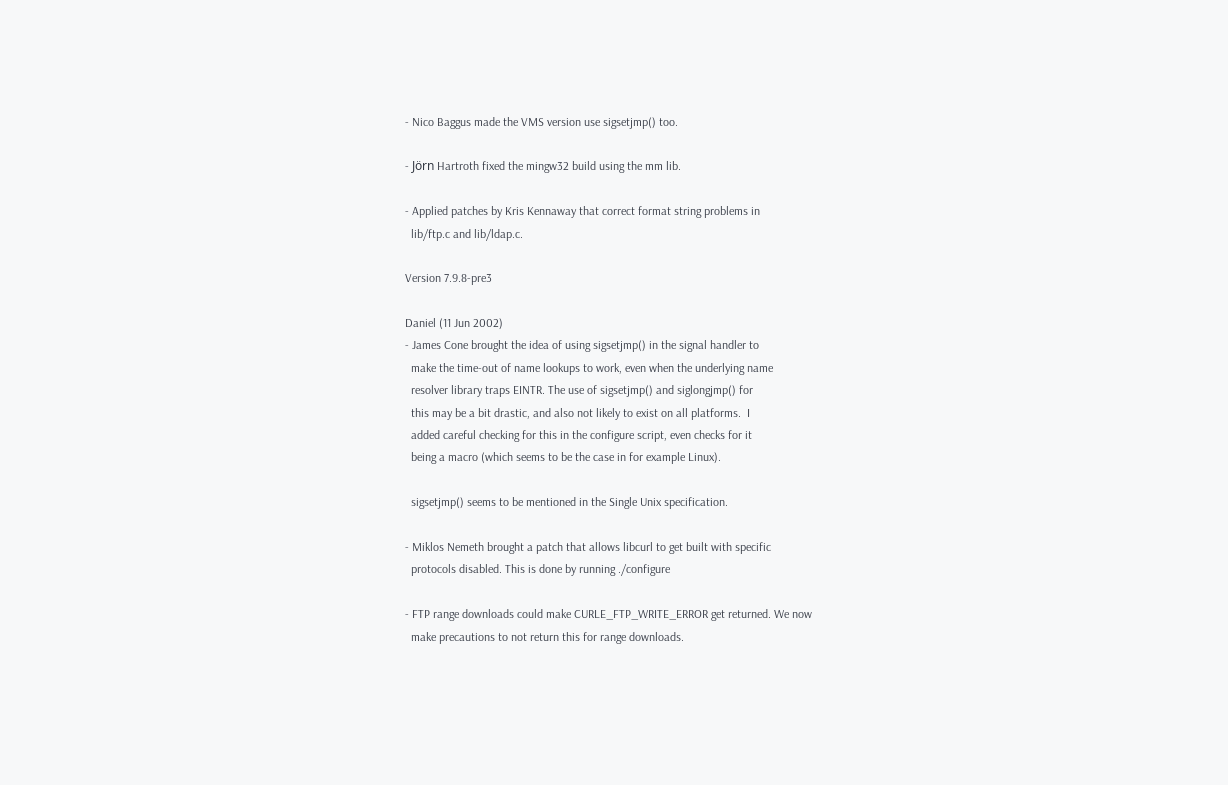- Nico Baggus made the VMS version use sigsetjmp() too.

- Jörn Hartroth fixed the mingw32 build using the mm lib.

- Applied patches by Kris Kennaway that correct format string problems in
  lib/ftp.c and lib/ldap.c.

Version 7.9.8-pre3

Daniel (11 Jun 2002)
- James Cone brought the idea of using sigsetjmp() in the signal handler to
  make the time-out of name lookups to work, even when the underlying name
  resolver library traps EINTR. The use of sigsetjmp() and siglongjmp() for
  this may be a bit drastic, and also not likely to exist on all platforms.  I
  added careful checking for this in the configure script, even checks for it
  being a macro (which seems to be the case in for example Linux).

  sigsetjmp() seems to be mentioned in the Single Unix specification.

- Miklos Nemeth brought a patch that allows libcurl to get built with specific
  protocols disabled. This is done by running ./configure

- FTP range downloads could make CURLE_FTP_WRITE_ERROR get returned. We now
  make precautions to not return this for range downloads.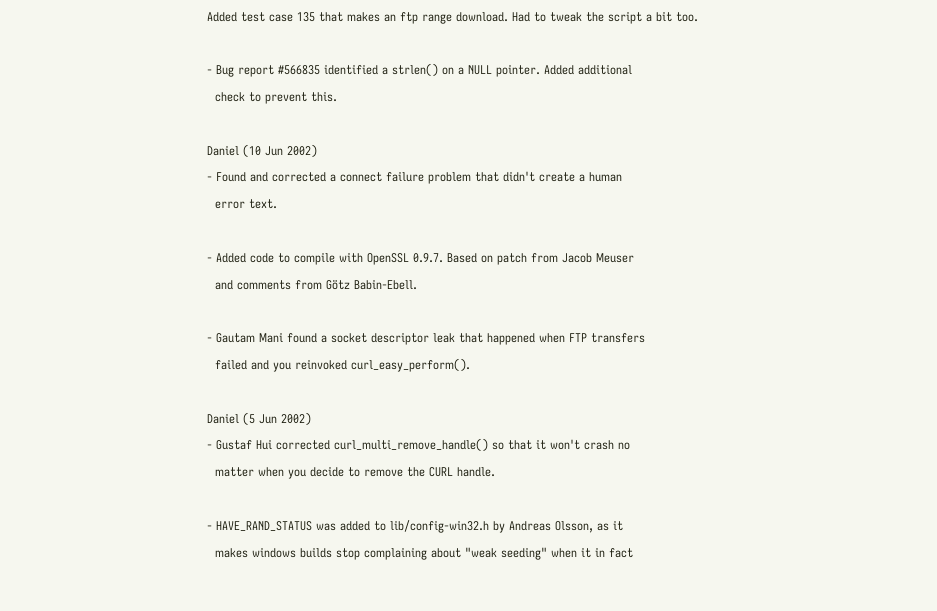Added test case 135 that makes an ftp range download. Had to tweak the script a bit too.

- Bug report #566835 identified a strlen() on a NULL pointer. Added additional
  check to prevent this.

Daniel (10 Jun 2002)
- Found and corrected a connect failure problem that didn't create a human
  error text.

- Added code to compile with OpenSSL 0.9.7. Based on patch from Jacob Meuser
  and comments from Götz Babin-Ebell.

- Gautam Mani found a socket descriptor leak that happened when FTP transfers
  failed and you reinvoked curl_easy_perform().

Daniel (5 Jun 2002)
- Gustaf Hui corrected curl_multi_remove_handle() so that it won't crash no
  matter when you decide to remove the CURL handle.

- HAVE_RAND_STATUS was added to lib/config-win32.h by Andreas Olsson, as it
  makes windows builds stop complaining about "weak seeding" when it in fact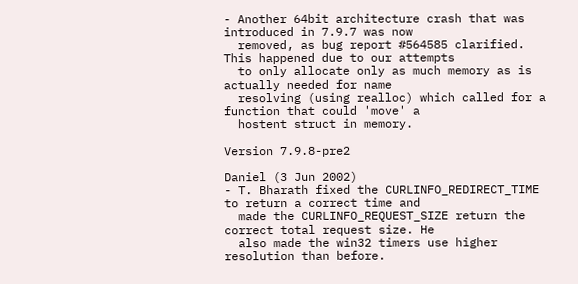- Another 64bit architecture crash that was introduced in 7.9.7 was now
  removed, as bug report #564585 clarified. This happened due to our attempts
  to only allocate only as much memory as is actually needed for name
  resolving (using realloc) which called for a function that could 'move' a
  hostent struct in memory.

Version 7.9.8-pre2

Daniel (3 Jun 2002)
- T. Bharath fixed the CURLINFO_REDIRECT_TIME to return a correct time and
  made the CURLINFO_REQUEST_SIZE return the correct total request size. He
  also made the win32 timers use higher resolution than before.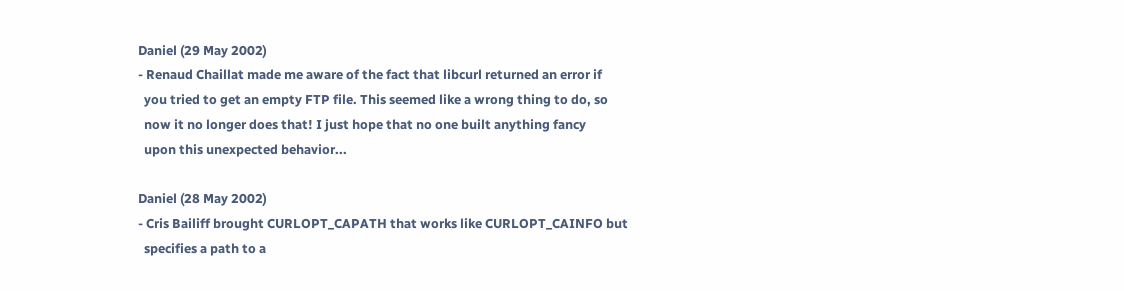Daniel (29 May 2002)
- Renaud Chaillat made me aware of the fact that libcurl returned an error if
  you tried to get an empty FTP file. This seemed like a wrong thing to do, so
  now it no longer does that! I just hope that no one built anything fancy
  upon this unexpected behavior...

Daniel (28 May 2002)
- Cris Bailiff brought CURLOPT_CAPATH that works like CURLOPT_CAINFO but
  specifies a path to a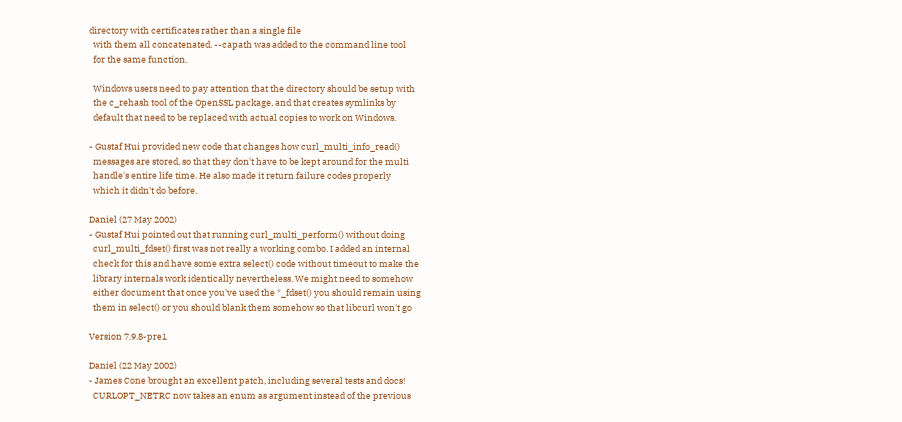directory with certificates rather than a single file
  with them all concatenated. --capath was added to the command line tool
  for the same function.

  Windows users need to pay attention that the directory should be setup with
  the c_rehash tool of the OpenSSL package, and that creates symlinks by
  default that need to be replaced with actual copies to work on Windows.

- Gustaf Hui provided new code that changes how curl_multi_info_read()
  messages are stored, so that they don't have to be kept around for the multi
  handle's entire life time. He also made it return failure codes properly
  which it didn't do before.

Daniel (27 May 2002)
- Gustaf Hui pointed out that running curl_multi_perform() without doing
  curl_multi_fdset() first was not really a working combo. I added an internal
  check for this and have some extra select() code without timeout to make the
  library internals work identically nevertheless. We might need to somehow
  either document that once you've used the *_fdset() you should remain using
  them in select() or you should blank them somehow so that libcurl won't go

Version 7.9.8-pre1

Daniel (22 May 2002)
- James Cone brought an excellent patch, including several tests and docs!
  CURLOPT_NETRC now takes an enum as argument instead of the previous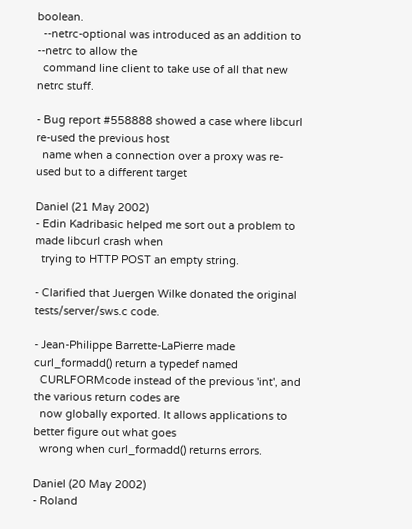boolean.
  --netrc-optional was introduced as an addition to --netrc to allow the
  command line client to take use of all that new netrc stuff.

- Bug report #558888 showed a case where libcurl re-used the previous host
  name when a connection over a proxy was re-used but to a different target

Daniel (21 May 2002)
- Edin Kadribasic helped me sort out a problem to made libcurl crash when
  trying to HTTP POST an empty string.

- Clarified that Juergen Wilke donated the original tests/server/sws.c code.

- Jean-Philippe Barrette-LaPierre made curl_formadd() return a typedef named
  CURLFORMcode instead of the previous 'int', and the various return codes are
  now globally exported. It allows applications to better figure out what goes
  wrong when curl_formadd() returns errors.

Daniel (20 May 2002)
- Roland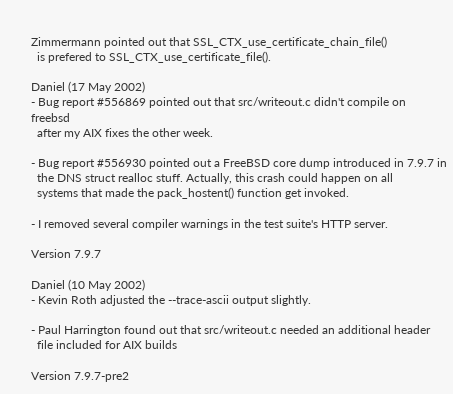Zimmermann pointed out that SSL_CTX_use_certificate_chain_file()
  is prefered to SSL_CTX_use_certificate_file().

Daniel (17 May 2002)
- Bug report #556869 pointed out that src/writeout.c didn't compile on freebsd
  after my AIX fixes the other week.

- Bug report #556930 pointed out a FreeBSD core dump introduced in 7.9.7 in
  the DNS struct realloc stuff. Actually, this crash could happen on all
  systems that made the pack_hostent() function get invoked.

- I removed several compiler warnings in the test suite's HTTP server.

Version 7.9.7

Daniel (10 May 2002)
- Kevin Roth adjusted the --trace-ascii output slightly.

- Paul Harrington found out that src/writeout.c needed an additional header
  file included for AIX builds

Version 7.9.7-pre2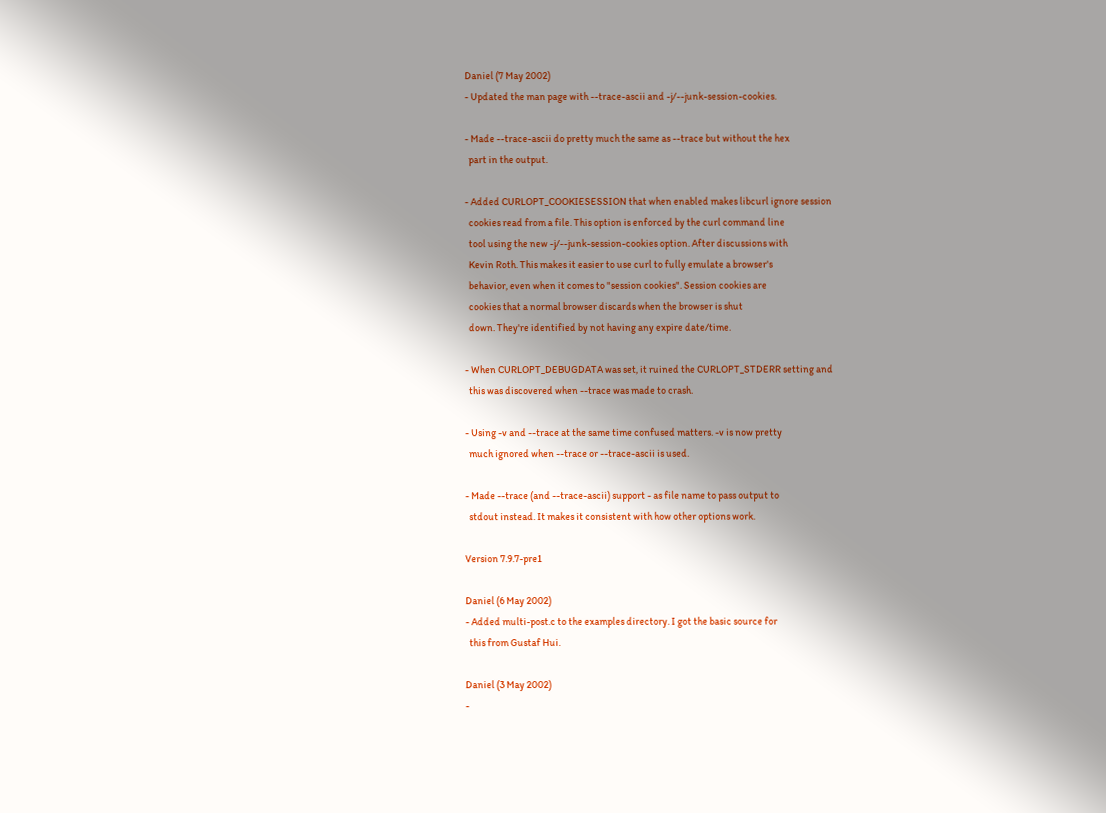Daniel (7 May 2002)
- Updated the man page with --trace-ascii and -j/--junk-session-cookies.

- Made --trace-ascii do pretty much the same as --trace but without the hex
  part in the output.

- Added CURLOPT_COOKIESESSION that when enabled makes libcurl ignore session
  cookies read from a file. This option is enforced by the curl command line
  tool using the new -j/--junk-session-cookies option. After discussions with
  Kevin Roth. This makes it easier to use curl to fully emulate a browser's
  behavior, even when it comes to "session cookies". Session cookies are
  cookies that a normal browser discards when the browser is shut
  down. They're identified by not having any expire date/time.

- When CURLOPT_DEBUGDATA was set, it ruined the CURLOPT_STDERR setting and
  this was discovered when --trace was made to crash.

- Using -v and --trace at the same time confused matters. -v is now pretty
  much ignored when --trace or --trace-ascii is used.

- Made --trace (and --trace-ascii) support - as file name to pass output to
  stdout instead. It makes it consistent with how other options work.

Version 7.9.7-pre1

Daniel (6 May 2002)
- Added multi-post.c to the examples directory. I got the basic source for
  this from Gustaf Hui.

Daniel (3 May 2002)
-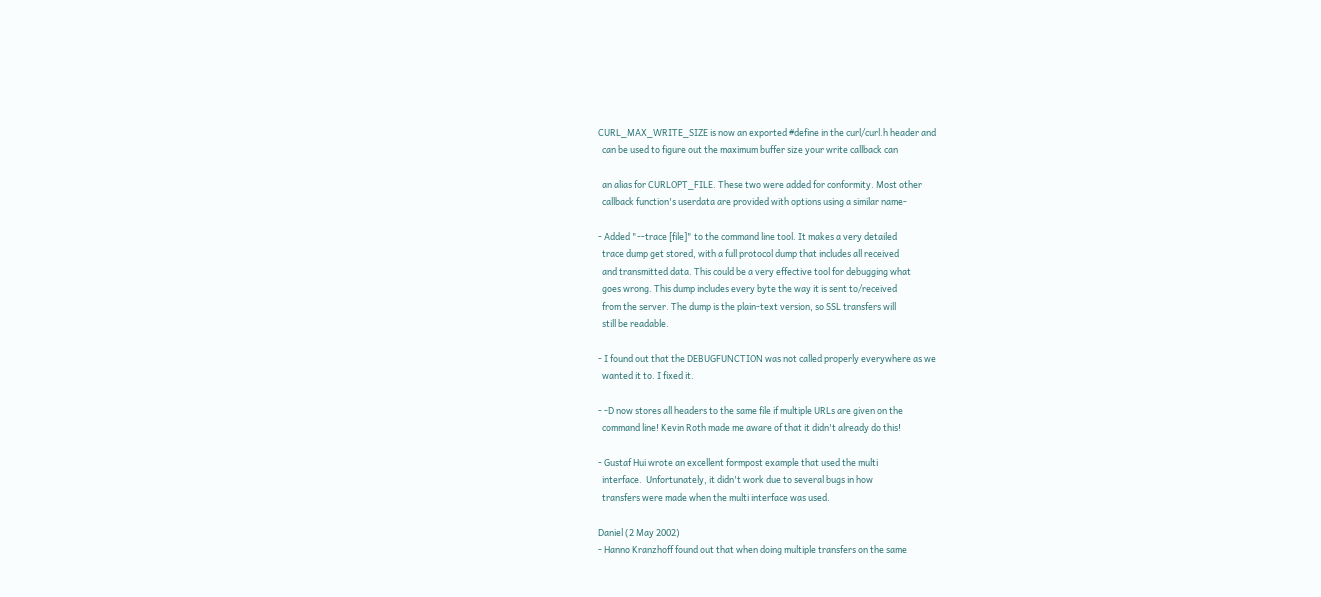CURL_MAX_WRITE_SIZE is now an exported #define in the curl/curl.h header and
  can be used to figure out the maximum buffer size your write callback can

  an alias for CURLOPT_FILE. These two were added for conformity. Most other
  callback function's userdata are provided with options using a similar name-

- Added "--trace [file]" to the command line tool. It makes a very detailed
  trace dump get stored, with a full protocol dump that includes all received
  and transmitted data. This could be a very effective tool for debugging what
  goes wrong. This dump includes every byte the way it is sent to/received
  from the server. The dump is the plain-text version, so SSL transfers will
  still be readable.

- I found out that the DEBUGFUNCTION was not called properly everywhere as we
  wanted it to. I fixed it.

- -D now stores all headers to the same file if multiple URLs are given on the
  command line! Kevin Roth made me aware of that it didn't already do this!

- Gustaf Hui wrote an excellent formpost example that used the multi
  interface.  Unfortunately, it didn't work due to several bugs in how
  transfers were made when the multi interface was used.

Daniel (2 May 2002)
- Hanno Kranzhoff found out that when doing multiple transfers on the same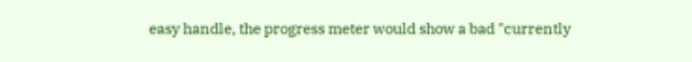easy handle, the progress meter would show a bad "currently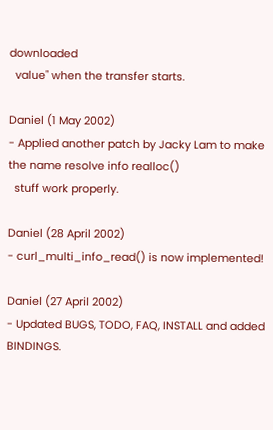downloaded
  value" when the transfer starts.

Daniel (1 May 2002)
- Applied another patch by Jacky Lam to make the name resolve info realloc()
  stuff work properly.

Daniel (28 April 2002)
- curl_multi_info_read() is now implemented!

Daniel (27 April 2002)
- Updated BUGS, TODO, FAQ, INSTALL and added BINDINGS.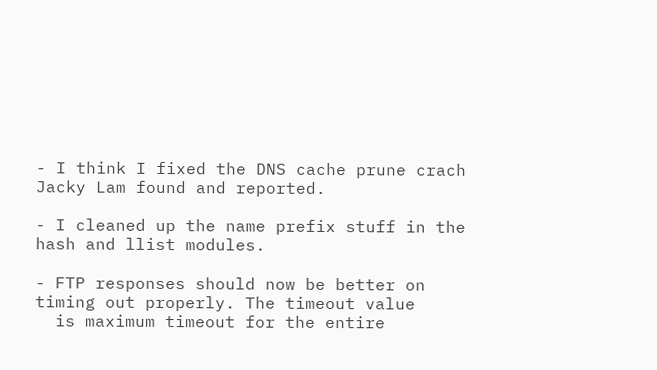- I think I fixed the DNS cache prune crach Jacky Lam found and reported.

- I cleaned up the name prefix stuff in the hash and llist modules.

- FTP responses should now be better on timing out properly. The timeout value
  is maximum timeout for the entire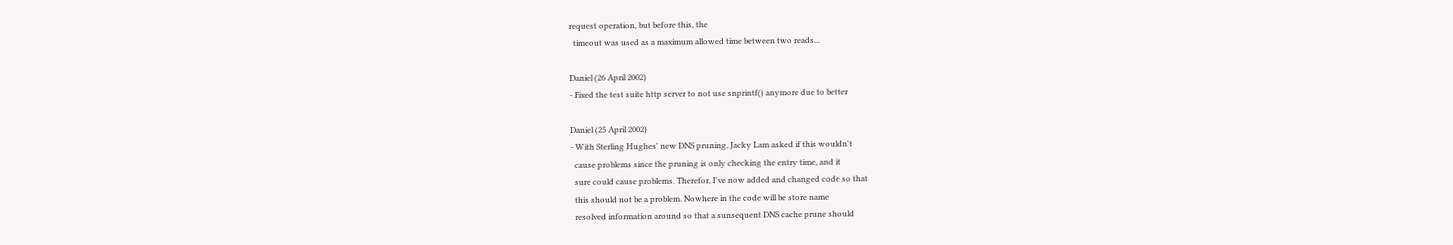request operation, but before this, the
  timeout was used as a maximum allowed time between two reads...

Daniel (26 April 2002)
- Fixed the test suite http server to not use snprintf() anymore due to better

Daniel (25 April 2002)
- With Sterling Hughes' new DNS pruning, Jacky Lam asked if this wouldn't
  cause problems since the pruning is only checking the entry time, and it
  sure could cause problems. Therefor, I've now added and changed code so that
  this should not be a problem. Nowhere in the code will be store name
  resolved information around so that a sunsequent DNS cache prune should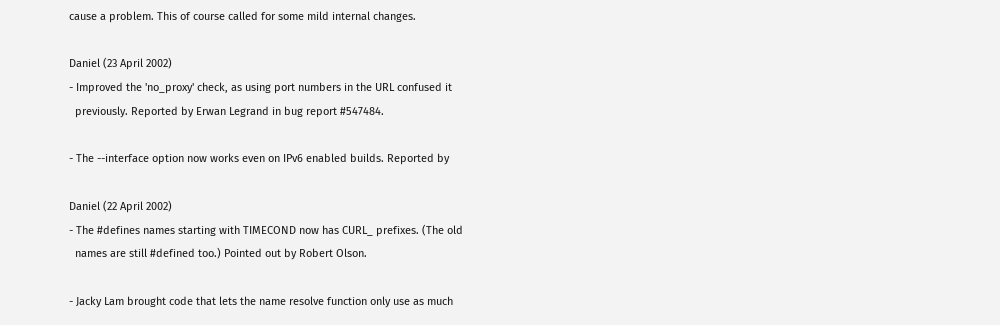cause a problem. This of course called for some mild internal changes.

Daniel (23 April 2002)
- Improved the 'no_proxy' check, as using port numbers in the URL confused it
  previously. Reported by Erwan Legrand in bug report #547484.

- The --interface option now works even on IPv6 enabled builds. Reported by

Daniel (22 April 2002)
- The #defines names starting with TIMECOND now has CURL_ prefixes. (The old
  names are still #defined too.) Pointed out by Robert Olson.

- Jacky Lam brought code that lets the name resolve function only use as much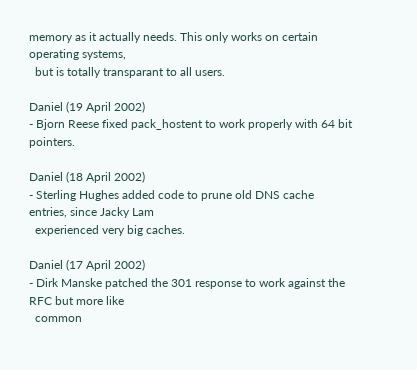memory as it actually needs. This only works on certain operating systems,
  but is totally transparant to all users.

Daniel (19 April 2002)
- Bjorn Reese fixed pack_hostent to work properly with 64 bit pointers.

Daniel (18 April 2002)
- Sterling Hughes added code to prune old DNS cache entries, since Jacky Lam
  experienced very big caches.

Daniel (17 April 2002)
- Dirk Manske patched the 301 response to work against the RFC but more like
  common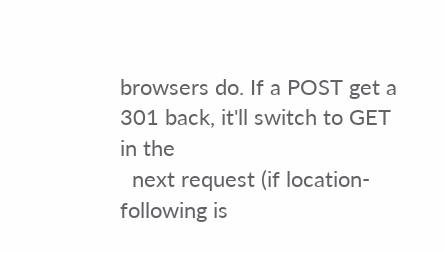browsers do. If a POST get a 301 back, it'll switch to GET in the
  next request (if location-following is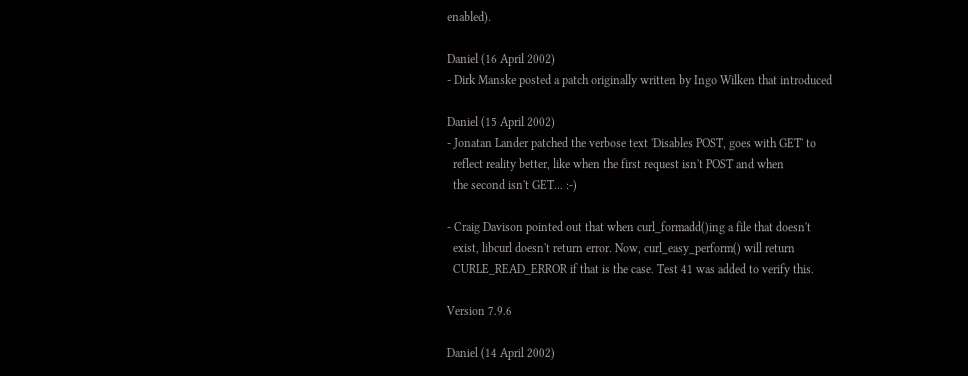enabled).

Daniel (16 April 2002)
- Dirk Manske posted a patch originally written by Ingo Wilken that introduced

Daniel (15 April 2002)
- Jonatan Lander patched the verbose text 'Disables POST, goes with GET' to
  reflect reality better, like when the first request isn't POST and when
  the second isn't GET... :-)

- Craig Davison pointed out that when curl_formadd()ing a file that doesn't
  exist, libcurl doesn't return error. Now, curl_easy_perform() will return
  CURLE_READ_ERROR if that is the case. Test 41 was added to verify this.

Version 7.9.6

Daniel (14 April 2002)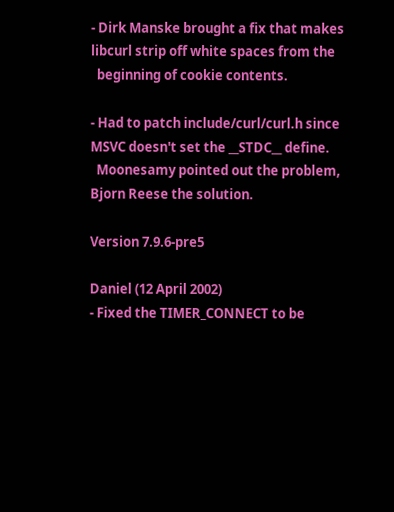- Dirk Manske brought a fix that makes libcurl strip off white spaces from the
  beginning of cookie contents.

- Had to patch include/curl/curl.h since MSVC doesn't set the __STDC__ define.
  Moonesamy pointed out the problem, Bjorn Reese the solution.

Version 7.9.6-pre5

Daniel (12 April 2002)
- Fixed the TIMER_CONNECT to be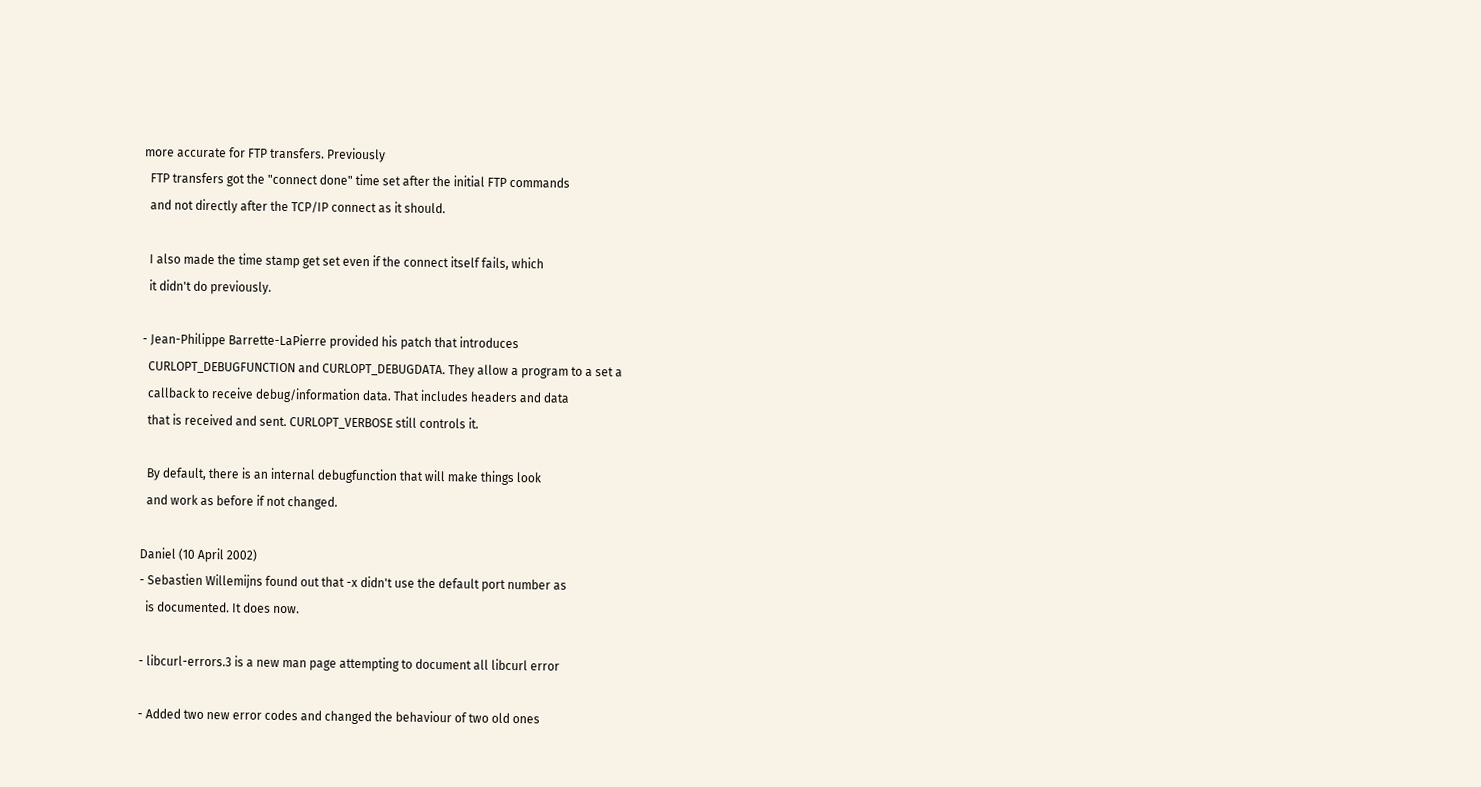more accurate for FTP transfers. Previously
  FTP transfers got the "connect done" time set after the initial FTP commands
  and not directly after the TCP/IP connect as it should.

  I also made the time stamp get set even if the connect itself fails, which
  it didn't do previously.

- Jean-Philippe Barrette-LaPierre provided his patch that introduces
  CURLOPT_DEBUGFUNCTION and CURLOPT_DEBUGDATA. They allow a program to a set a
  callback to receive debug/information data. That includes headers and data
  that is received and sent. CURLOPT_VERBOSE still controls it.

  By default, there is an internal debugfunction that will make things look
  and work as before if not changed.

Daniel (10 April 2002)
- Sebastien Willemijns found out that -x didn't use the default port number as
  is documented. It does now.

- libcurl-errors.3 is a new man page attempting to document all libcurl error

- Added two new error codes and changed the behaviour of two old ones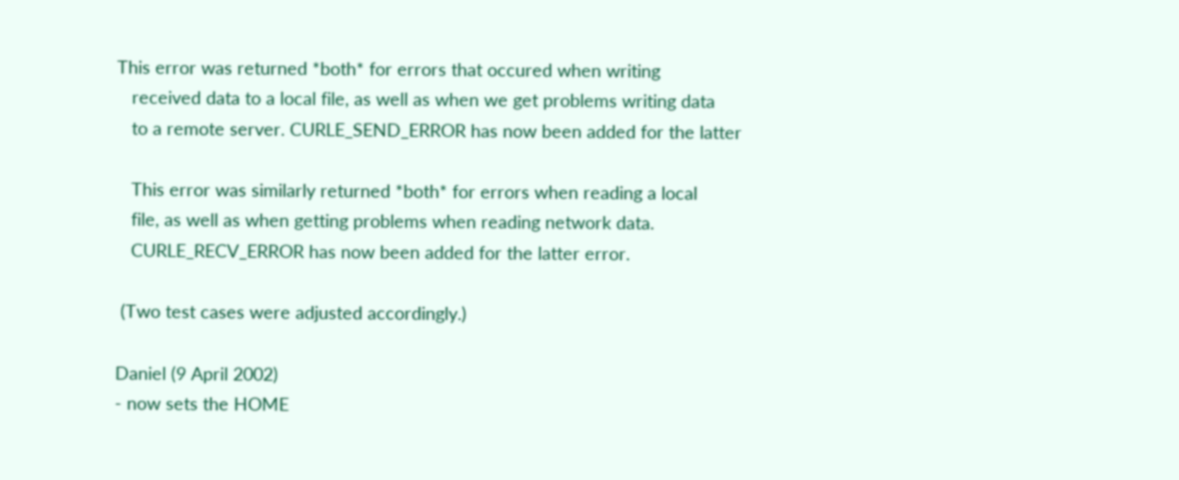This error was returned *both* for errors that occured when writing
   received data to a local file, as well as when we get problems writing data
   to a remote server. CURLE_SEND_ERROR has now been added for the latter

   This error was similarly returned *both* for errors when reading a local
   file, as well as when getting problems when reading network data.
   CURLE_RECV_ERROR has now been added for the latter error.

 (Two test cases were adjusted accordingly.)

Daniel (9 April 2002)
- now sets the HOME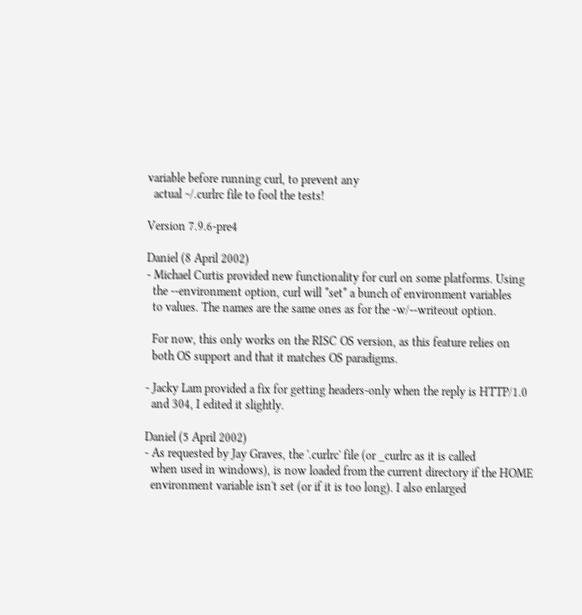variable before running curl, to prevent any
  actual ~/.curlrc file to fool the tests!

Version 7.9.6-pre4

Daniel (8 April 2002)
- Michael Curtis provided new functionality for curl on some platforms. Using
  the --environment option, curl will *set* a bunch of environment variables
  to values. The names are the same ones as for the -w/--writeout option.

  For now, this only works on the RISC OS version, as this feature relies on
  both OS support and that it matches OS paradigms.

- Jacky Lam provided a fix for getting headers-only when the reply is HTTP/1.0
  and 304, I edited it slightly.

Daniel (5 April 2002)
- As requested by Jay Graves, the '.curlrc' file (or _curlrc as it is called
  when used in windows), is now loaded from the current directory if the HOME
  environment variable isn't set (or if it is too long). I also enlarged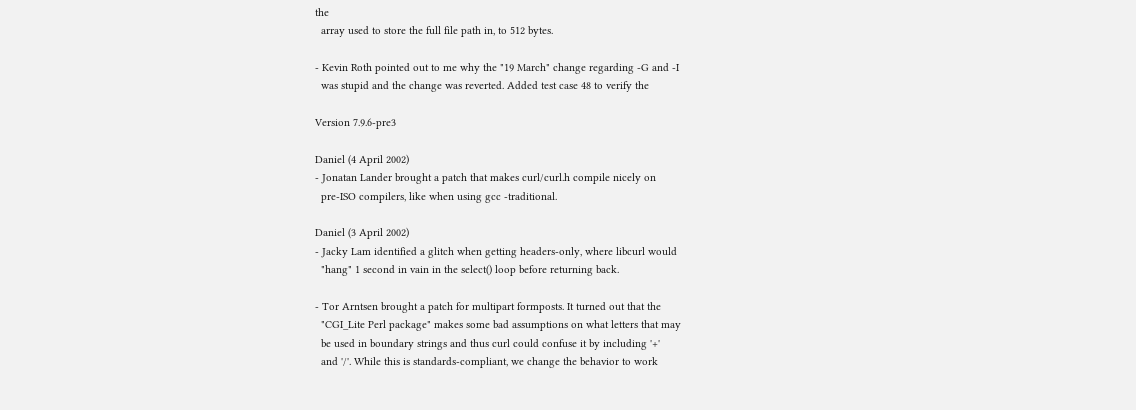the
  array used to store the full file path in, to 512 bytes.

- Kevin Roth pointed out to me why the "19 March" change regarding -G and -I
  was stupid and the change was reverted. Added test case 48 to verify the

Version 7.9.6-pre3

Daniel (4 April 2002)
- Jonatan Lander brought a patch that makes curl/curl.h compile nicely on
  pre-ISO compilers, like when using gcc -traditional.

Daniel (3 April 2002)
- Jacky Lam identified a glitch when getting headers-only, where libcurl would
  "hang" 1 second in vain in the select() loop before returning back.

- Tor Arntsen brought a patch for multipart formposts. It turned out that the
  "CGI_Lite Perl package" makes some bad assumptions on what letters that may
  be used in boundary strings and thus curl could confuse it by including '+'
  and '/'. While this is standards-compliant, we change the behavior to work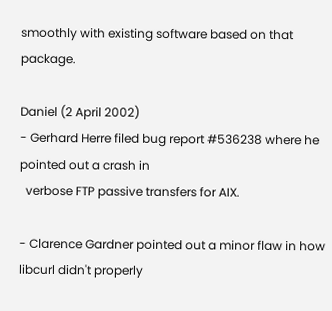smoothly with existing software based on that package.

Daniel (2 April 2002)
- Gerhard Herre filed bug report #536238 where he pointed out a crash in
  verbose FTP passive transfers for AIX.

- Clarence Gardner pointed out a minor flaw in how libcurl didn't properly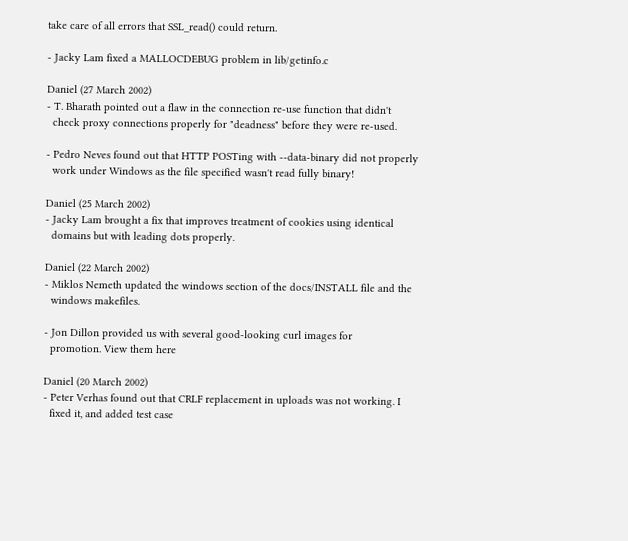take care of all errors that SSL_read() could return.

- Jacky Lam fixed a MALLOCDEBUG problem in lib/getinfo.c

Daniel (27 March 2002)
- T. Bharath pointed out a flaw in the connection re-use function that didn't
  check proxy connections properly for "deadness" before they were re-used.

- Pedro Neves found out that HTTP POSTing with --data-binary did not properly
  work under Windows as the file specified wasn't read fully binary!

Daniel (25 March 2002)
- Jacky Lam brought a fix that improves treatment of cookies using identical
  domains but with leading dots properly.

Daniel (22 March 2002)
- Miklos Nemeth updated the windows section of the docs/INSTALL file and the
  windows makefiles.

- Jon Dillon provided us with several good-looking curl images for
  promotion. View them here

Daniel (20 March 2002)
- Peter Verhas found out that CRLF replacement in uploads was not working. I
  fixed it, and added test case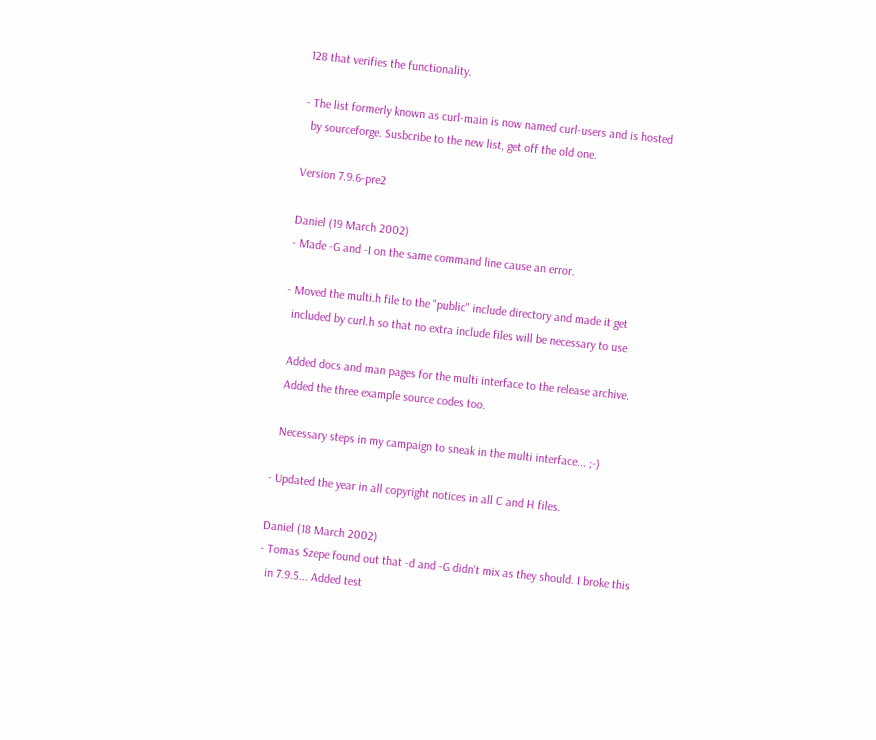128 that verifies the functionality.

- The list formerly known as curl-main is now named curl-users and is hosted
  by sourceforge. Susbcribe to the new list, get off the old one.

Version 7.9.6-pre2

Daniel (19 March 2002)
- Made -G and -I on the same command line cause an error.

- Moved the multi.h file to the "public" include directory and made it get
  included by curl.h so that no extra include files will be necessary to use

  Added docs and man pages for the multi interface to the release archive.
  Added the three example source codes too.

  Necessary steps in my campaign to sneak in the multi interface... ;-)

- Updated the year in all copyright notices in all C and H files.

Daniel (18 March 2002)
- Tomas Szepe found out that -d and -G didn't mix as they should. I broke this
  in 7.9.5... Added test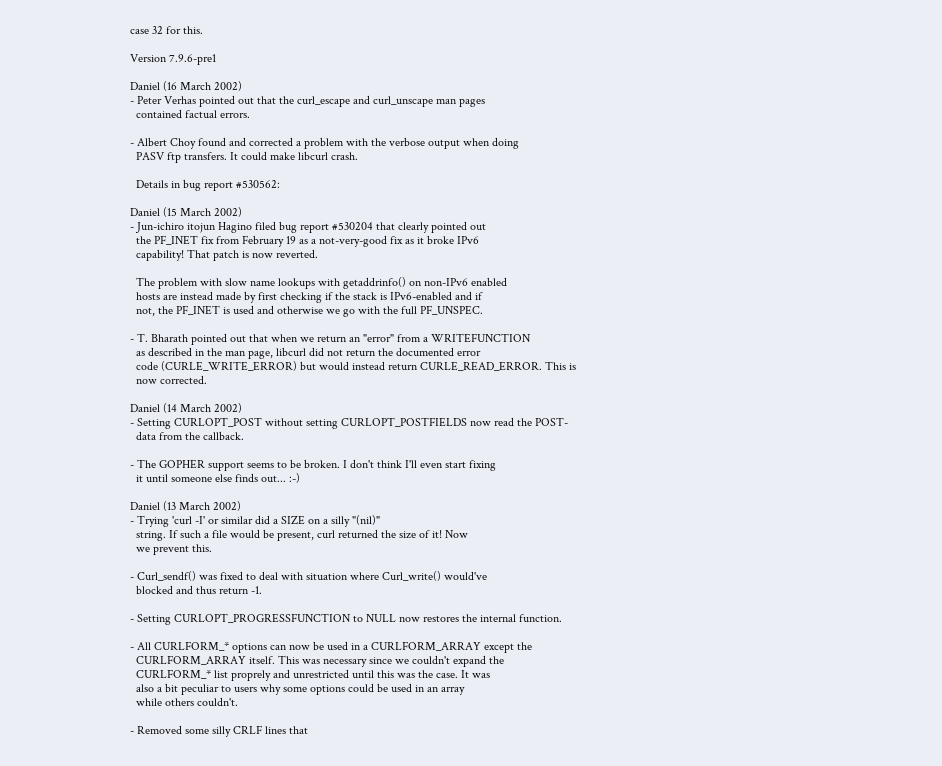case 32 for this.

Version 7.9.6-pre1

Daniel (16 March 2002)
- Peter Verhas pointed out that the curl_escape and curl_unscape man pages
  contained factual errors.

- Albert Choy found and corrected a problem with the verbose output when doing
  PASV ftp transfers. It could make libcurl crash.

  Details in bug report #530562:

Daniel (15 March 2002)
- Jun-ichiro itojun Hagino filed bug report #530204 that clearly pointed out
  the PF_INET fix from February 19 as a not-very-good fix as it broke IPv6
  capability! That patch is now reverted.

  The problem with slow name lookups with getaddrinfo() on non-IPv6 enabled
  hosts are instead made by first checking if the stack is IPv6-enabled and if
  not, the PF_INET is used and otherwise we go with the full PF_UNSPEC.

- T. Bharath pointed out that when we return an "error" from a WRITEFUNCTION
  as described in the man page, libcurl did not return the documented error
  code (CURLE_WRITE_ERROR) but would instead return CURLE_READ_ERROR. This is
  now corrected.

Daniel (14 March 2002)
- Setting CURLOPT_POST without setting CURLOPT_POSTFIELDS now read the POST-
  data from the callback.

- The GOPHER support seems to be broken. I don't think I'll even start fixing
  it until someone else finds out... :-)

Daniel (13 March 2002)
- Trying 'curl -I' or similar did a SIZE on a silly "(nil)"
  string. If such a file would be present, curl returned the size of it! Now
  we prevent this.

- Curl_sendf() was fixed to deal with situation where Curl_write() would've
  blocked and thus return -1.

- Setting CURLOPT_PROGRESSFUNCTION to NULL now restores the internal function.

- All CURLFORM_* options can now be used in a CURLFORM_ARRAY except the
  CURLFORM_ARRAY itself. This was necessary since we couldn't expand the
  CURLFORM_* list proprely and unrestricted until this was the case. It was
  also a bit peculiar to users why some options could be used in an array
  while others couldn't.

- Removed some silly CRLF lines that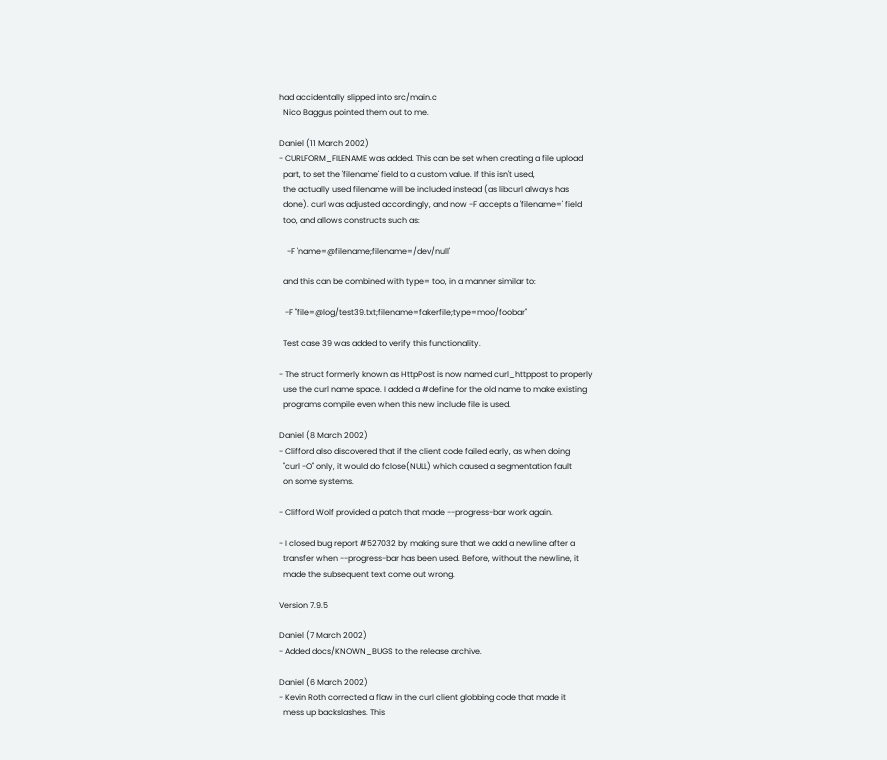had accidentally slipped into src/main.c
  Nico Baggus pointed them out to me.

Daniel (11 March 2002)
- CURLFORM_FILENAME was added. This can be set when creating a file upload
  part, to set the 'filename' field to a custom value. If this isn't used,
  the actually used filename will be included instead (as libcurl always has
  done). curl was adjusted accordingly, and now -F accepts a 'filename=' field
  too, and allows constructs such as:

    -F 'name=@filename;filename=/dev/null'

  and this can be combined with type= too, in a manner similar to:

   -F "file=@log/test39.txt;filename=fakerfile;type=moo/foobar"

  Test case 39 was added to verify this functionality.

- The struct formerly known as HttpPost is now named curl_httppost to properly
  use the curl name space. I added a #define for the old name to make existing
  programs compile even when this new include file is used.

Daniel (8 March 2002)
- Clifford also discovered that if the client code failed early, as when doing
  "curl -O" only, it would do fclose(NULL) which caused a segmentation fault
  on some systems.

- Clifford Wolf provided a patch that made --progress-bar work again.

- I closed bug report #527032 by making sure that we add a newline after a
  transfer when --progress-bar has been used. Before, without the newline, it
  made the subsequent text come out wrong.

Version 7.9.5

Daniel (7 March 2002)
- Added docs/KNOWN_BUGS to the release archive.

Daniel (6 March 2002)
- Kevin Roth corrected a flaw in the curl client globbing code that made it
  mess up backslashes. This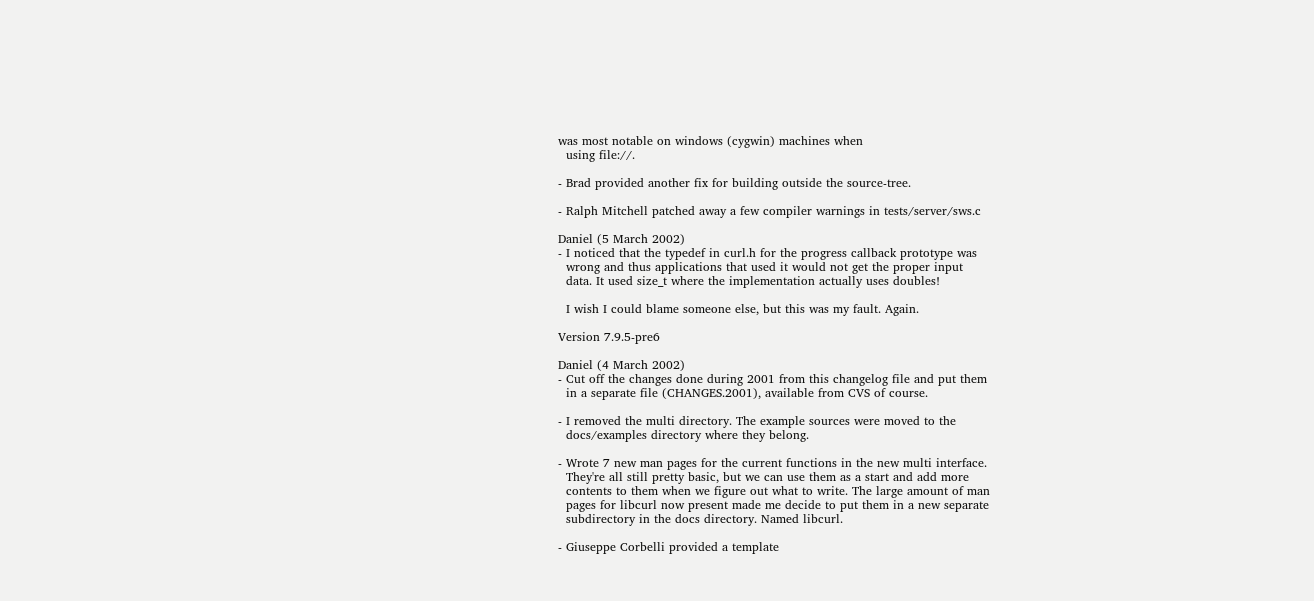was most notable on windows (cygwin) machines when
  using file://.

- Brad provided another fix for building outside the source-tree.

- Ralph Mitchell patched away a few compiler warnings in tests/server/sws.c

Daniel (5 March 2002)
- I noticed that the typedef in curl.h for the progress callback prototype was
  wrong and thus applications that used it would not get the proper input
  data. It used size_t where the implementation actually uses doubles!

  I wish I could blame someone else, but this was my fault. Again.

Version 7.9.5-pre6

Daniel (4 March 2002)
- Cut off the changes done during 2001 from this changelog file and put them
  in a separate file (CHANGES.2001), available from CVS of course.

- I removed the multi directory. The example sources were moved to the
  docs/examples directory where they belong.

- Wrote 7 new man pages for the current functions in the new multi interface.
  They're all still pretty basic, but we can use them as a start and add more
  contents to them when we figure out what to write. The large amount of man
  pages for libcurl now present made me decide to put them in a new separate
  subdirectory in the docs directory. Named libcurl.

- Giuseppe Corbelli provided a template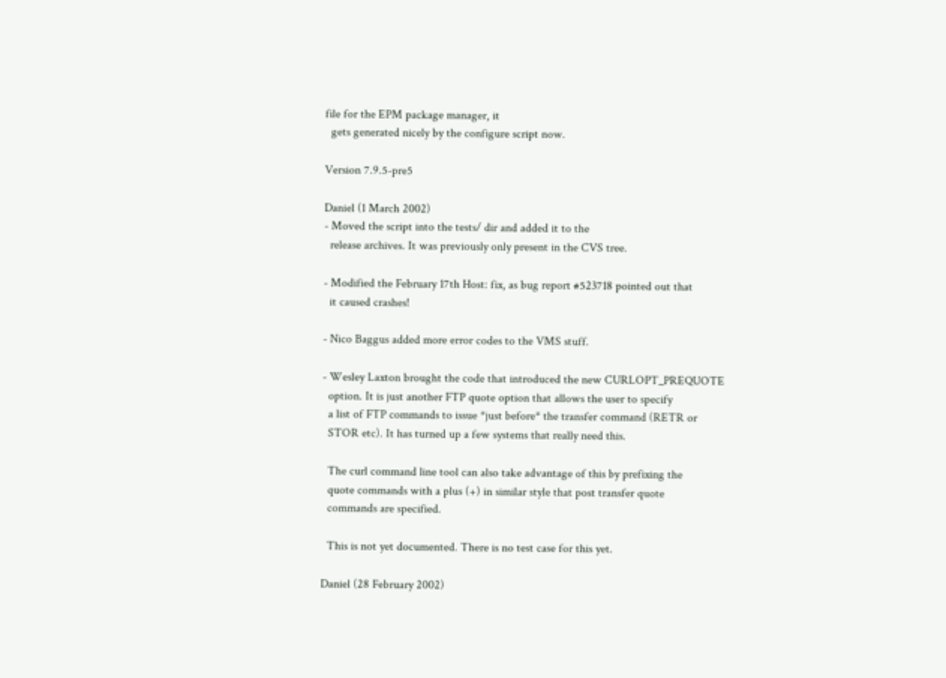file for the EPM package manager, it
  gets generated nicely by the configure script now.

Version 7.9.5-pre5

Daniel (1 March 2002)
- Moved the script into the tests/ dir and added it to the
  release archives. It was previously only present in the CVS tree.

- Modified the February 17th Host: fix, as bug report #523718 pointed out that
  it caused crashes!

- Nico Baggus added more error codes to the VMS stuff.

- Wesley Laxton brought the code that introduced the new CURLOPT_PREQUOTE
  option. It is just another FTP quote option that allows the user to specify
  a list of FTP commands to issue *just before* the transfer command (RETR or
  STOR etc). It has turned up a few systems that really need this.

  The curl command line tool can also take advantage of this by prefixing the
  quote commands with a plus (+) in similar style that post transfer quote
  commands are specified.

  This is not yet documented. There is no test case for this yet.

Daniel (28 February 2002)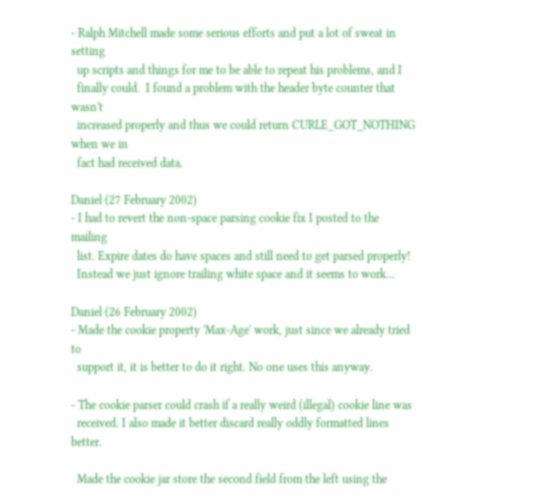- Ralph Mitchell made some serious efforts and put a lot of sweat in setting
  up scripts and things for me to be able to repeat his problems, and I
  finally could.  I found a problem with the header byte counter that wasn't
  increased properly and thus we could return CURLE_GOT_NOTHING when we in
  fact had received data.

Daniel (27 February 2002)
- I had to revert the non-space parsing cookie fix I posted to the mailing
  list. Expire dates do have spaces and still need to get parsed properly!
  Instead we just ignore trailing white space and it seems to work...

Daniel (26 February 2002)
- Made the cookie property 'Max-Age' work, just since we already tried to
  support it, it is better to do it right. No one uses this anyway.

- The cookie parser could crash if a really weird (illegal) cookie line was
  received. I also made it better discard really oddly formatted lines better.

  Made the cookie jar store the second field from the left using the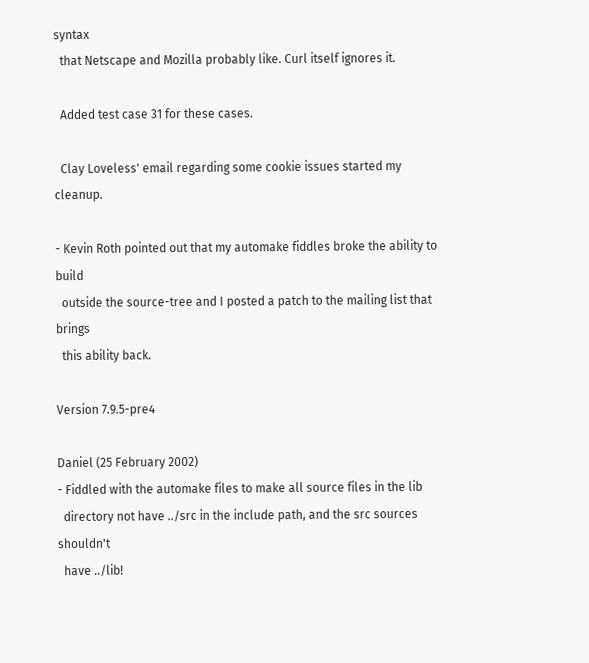syntax
  that Netscape and Mozilla probably like. Curl itself ignores it.

  Added test case 31 for these cases.

  Clay Loveless' email regarding some cookie issues started my cleanup.

- Kevin Roth pointed out that my automake fiddles broke the ability to build
  outside the source-tree and I posted a patch to the mailing list that brings
  this ability back.

Version 7.9.5-pre4

Daniel (25 February 2002)
- Fiddled with the automake files to make all source files in the lib
  directory not have ../src in the include path, and the src sources shouldn't
  have ../lib!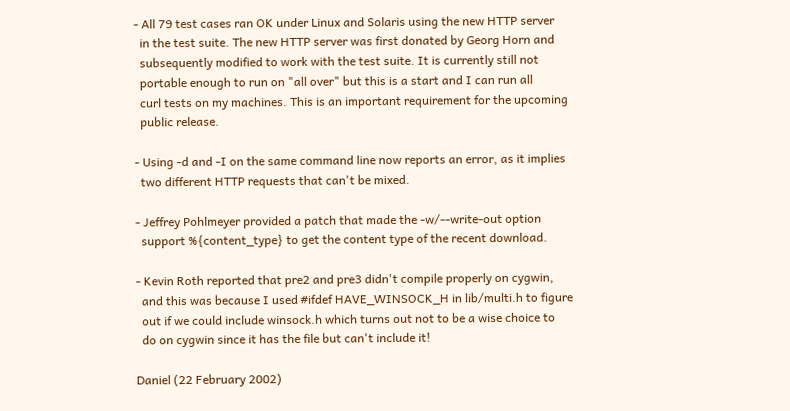- All 79 test cases ran OK under Linux and Solaris using the new HTTP server
  in the test suite. The new HTTP server was first donated by Georg Horn and
  subsequently modified to work with the test suite. It is currently still not
  portable enough to run on "all over" but this is a start and I can run all
  curl tests on my machines. This is an important requirement for the upcoming
  public release.

- Using -d and -I on the same command line now reports an error, as it implies
  two different HTTP requests that can't be mixed.

- Jeffrey Pohlmeyer provided a patch that made the -w/--write-out option
  support %{content_type} to get the content type of the recent download.

- Kevin Roth reported that pre2 and pre3 didn't compile properly on cygwin,
  and this was because I used #ifdef HAVE_WINSOCK_H in lib/multi.h to figure
  out if we could include winsock.h which turns out not to be a wise choice to
  do on cygwin since it has the file but can't include it!

Daniel (22 February 2002)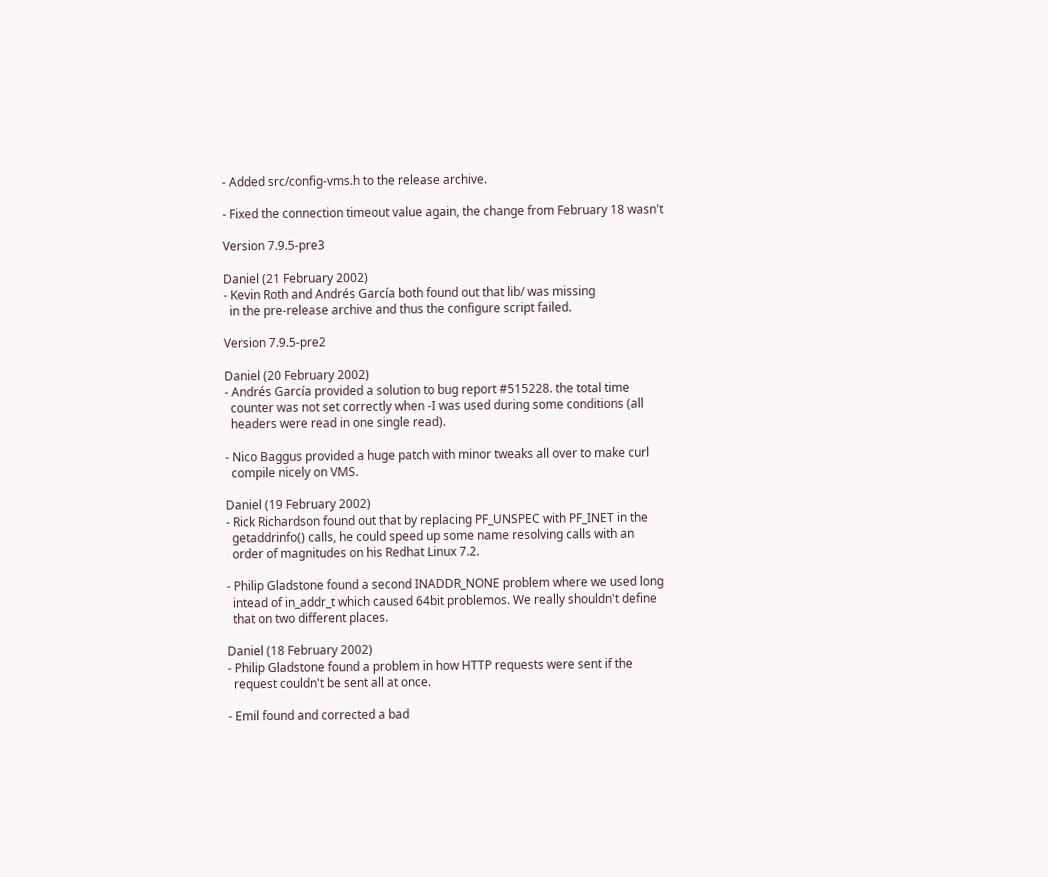- Added src/config-vms.h to the release archive.

- Fixed the connection timeout value again, the change from February 18 wasn't

Version 7.9.5-pre3

Daniel (21 February 2002)
- Kevin Roth and Andrés García both found out that lib/ was missing
  in the pre-release archive and thus the configure script failed.

Version 7.9.5-pre2

Daniel (20 February 2002)
- Andrés García provided a solution to bug report #515228. the total time
  counter was not set correctly when -I was used during some conditions (all
  headers were read in one single read).

- Nico Baggus provided a huge patch with minor tweaks all over to make curl
  compile nicely on VMS.

Daniel (19 February 2002)
- Rick Richardson found out that by replacing PF_UNSPEC with PF_INET in the
  getaddrinfo() calls, he could speed up some name resolving calls with an
  order of magnitudes on his Redhat Linux 7.2.

- Philip Gladstone found a second INADDR_NONE problem where we used long
  intead of in_addr_t which caused 64bit problemos. We really shouldn't define
  that on two different places.

Daniel (18 February 2002)
- Philip Gladstone found a problem in how HTTP requests were sent if the
  request couldn't be sent all at once.

- Emil found and corrected a bad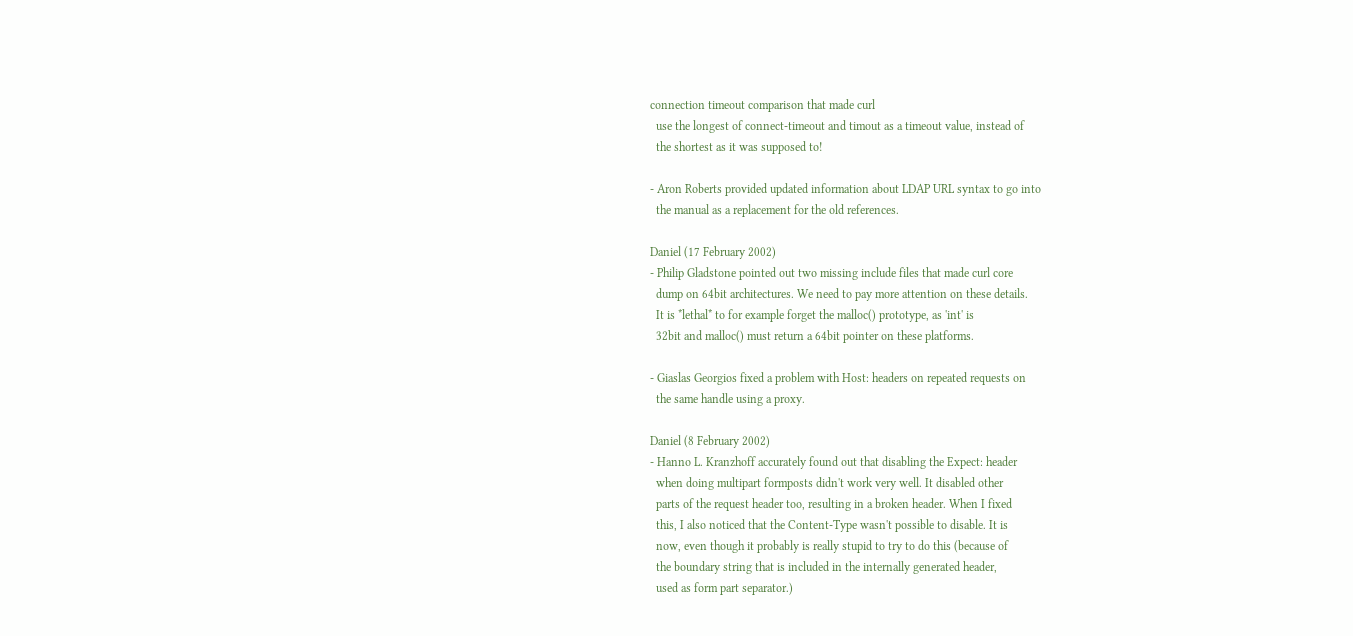connection timeout comparison that made curl
  use the longest of connect-timeout and timout as a timeout value, instead of
  the shortest as it was supposed to!

- Aron Roberts provided updated information about LDAP URL syntax to go into
  the manual as a replacement for the old references.

Daniel (17 February 2002)
- Philip Gladstone pointed out two missing include files that made curl core
  dump on 64bit architectures. We need to pay more attention on these details.
  It is *lethal* to for example forget the malloc() prototype, as 'int' is
  32bit and malloc() must return a 64bit pointer on these platforms.

- Giaslas Georgios fixed a problem with Host: headers on repeated requests on
  the same handle using a proxy.

Daniel (8 February 2002)
- Hanno L. Kranzhoff accurately found out that disabling the Expect: header
  when doing multipart formposts didn't work very well. It disabled other
  parts of the request header too, resulting in a broken header. When I fixed
  this, I also noticed that the Content-Type wasn't possible to disable. It is
  now, even though it probably is really stupid to try to do this (because of
  the boundary string that is included in the internally generated header,
  used as form part separator.)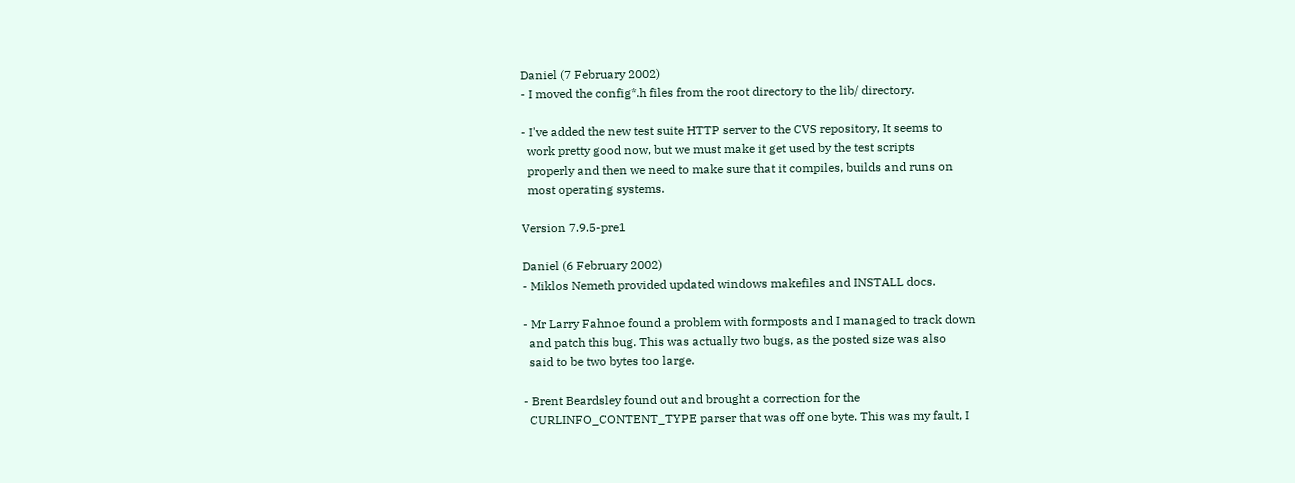Daniel (7 February 2002)
- I moved the config*.h files from the root directory to the lib/ directory.

- I've added the new test suite HTTP server to the CVS repository, It seems to
  work pretty good now, but we must make it get used by the test scripts
  properly and then we need to make sure that it compiles, builds and runs on
  most operating systems.

Version 7.9.5-pre1

Daniel (6 February 2002)
- Miklos Nemeth provided updated windows makefiles and INSTALL docs.

- Mr Larry Fahnoe found a problem with formposts and I managed to track down
  and patch this bug. This was actually two bugs, as the posted size was also
  said to be two bytes too large.

- Brent Beardsley found out and brought a correction for the
  CURLINFO_CONTENT_TYPE parser that was off one byte. This was my fault, I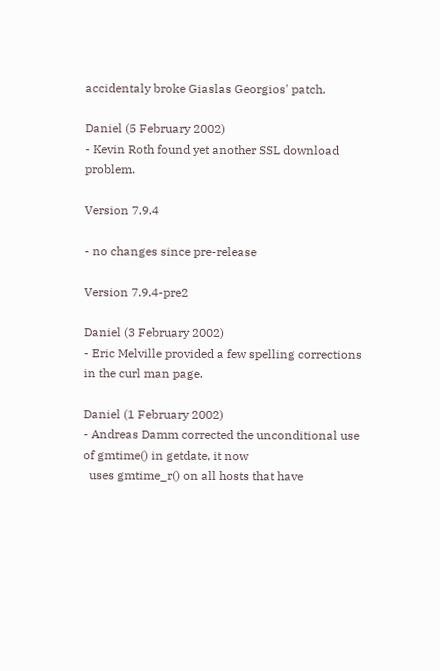accidentaly broke Giaslas Georgios' patch.

Daniel (5 February 2002)
- Kevin Roth found yet another SSL download problem.

Version 7.9.4

- no changes since pre-release

Version 7.9.4-pre2

Daniel (3 February 2002)
- Eric Melville provided a few spelling corrections in the curl man page.

Daniel (1 February 2002)
- Andreas Damm corrected the unconditional use of gmtime() in getdate, it now
  uses gmtime_r() on all hosts that have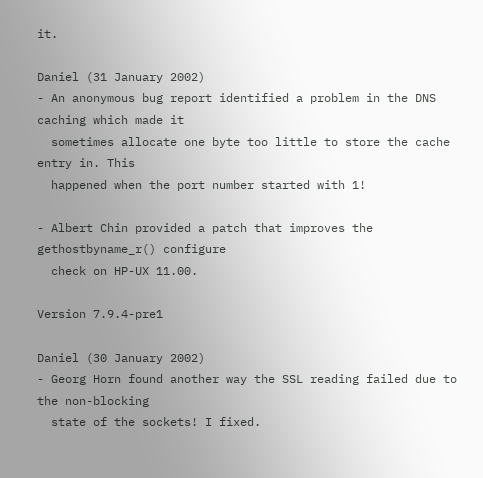it.

Daniel (31 January 2002)
- An anonymous bug report identified a problem in the DNS caching which made it
  sometimes allocate one byte too little to store the cache entry in. This
  happened when the port number started with 1!

- Albert Chin provided a patch that improves the gethostbyname_r() configure
  check on HP-UX 11.00.

Version 7.9.4-pre1

Daniel (30 January 2002)
- Georg Horn found another way the SSL reading failed due to the non-blocking
  state of the sockets! I fixed.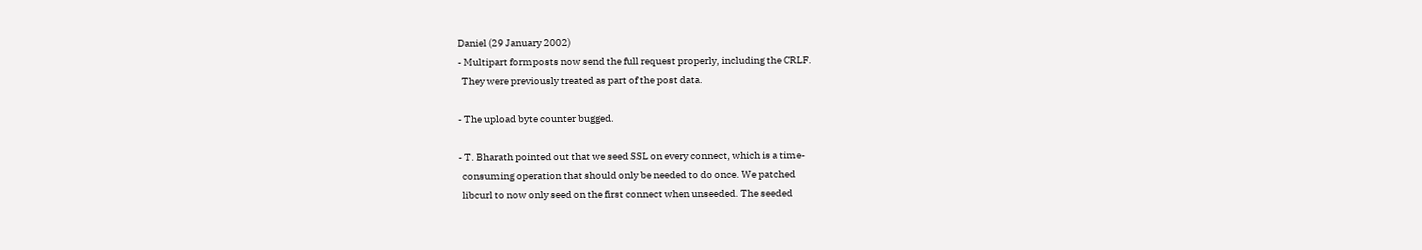Daniel (29 January 2002)
- Multipart formposts now send the full request properly, including the CRLF.
  They were previously treated as part of the post data.

- The upload byte counter bugged.

- T. Bharath pointed out that we seed SSL on every connect, which is a time-
  consuming operation that should only be needed to do once. We patched
  libcurl to now only seed on the first connect when unseeded. The seeded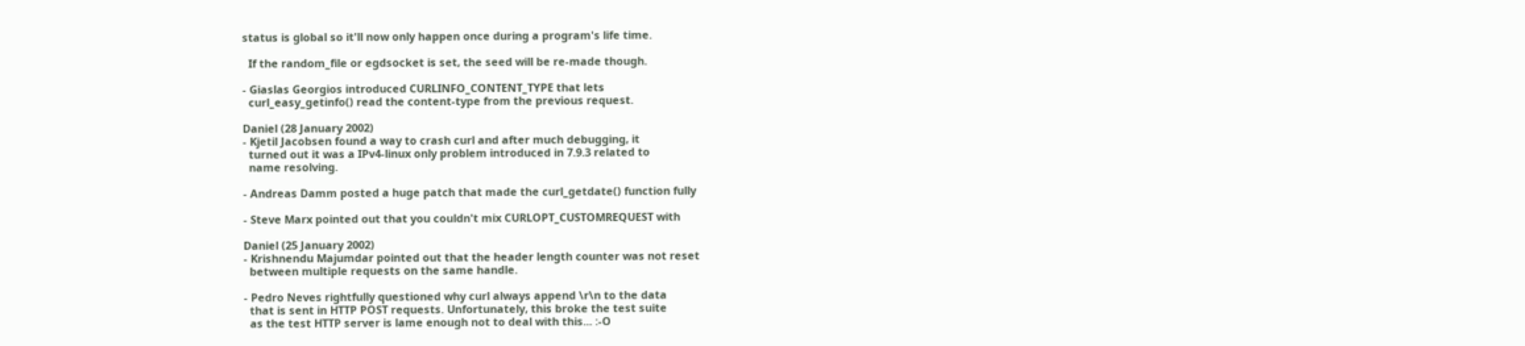status is global so it'll now only happen once during a program's life time.

  If the random_file or egdsocket is set, the seed will be re-made though.

- Giaslas Georgios introduced CURLINFO_CONTENT_TYPE that lets
  curl_easy_getinfo() read the content-type from the previous request.

Daniel (28 January 2002)
- Kjetil Jacobsen found a way to crash curl and after much debugging, it
  turned out it was a IPv4-linux only problem introduced in 7.9.3 related to
  name resolving.

- Andreas Damm posted a huge patch that made the curl_getdate() function fully

- Steve Marx pointed out that you couldn't mix CURLOPT_CUSTOMREQUEST with

Daniel (25 January 2002)
- Krishnendu Majumdar pointed out that the header length counter was not reset
  between multiple requests on the same handle.

- Pedro Neves rightfully questioned why curl always append \r\n to the data
  that is sent in HTTP POST requests. Unfortunately, this broke the test suite
  as the test HTTP server is lame enough not to deal with this... :-O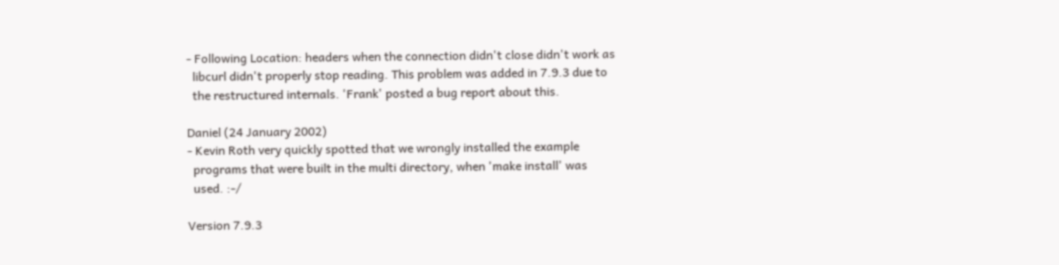- Following Location: headers when the connection didn't close didn't work as
  libcurl didn't properly stop reading. This problem was added in 7.9.3 due to
  the restructured internals. 'Frank' posted a bug report about this.

Daniel (24 January 2002)
- Kevin Roth very quickly spotted that we wrongly installed the example
  programs that were built in the multi directory, when 'make install' was
  used. :-/

Version 7.9.3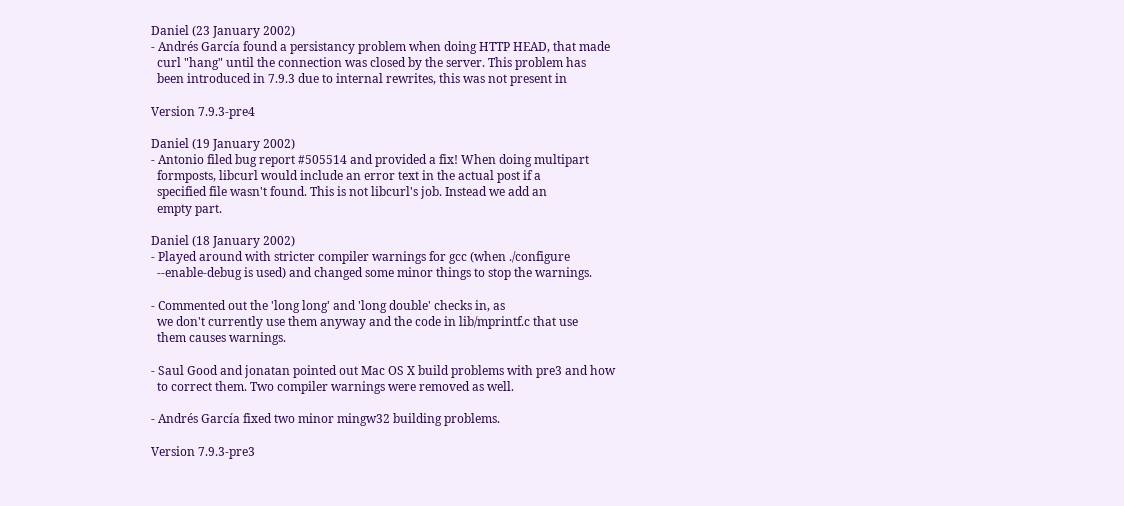Daniel (23 January 2002)
- Andrés García found a persistancy problem when doing HTTP HEAD, that made
  curl "hang" until the connection was closed by the server. This problem has
  been introduced in 7.9.3 due to internal rewrites, this was not present in

Version 7.9.3-pre4

Daniel (19 January 2002)
- Antonio filed bug report #505514 and provided a fix! When doing multipart
  formposts, libcurl would include an error text in the actual post if a
  specified file wasn't found. This is not libcurl's job. Instead we add an
  empty part.

Daniel (18 January 2002)
- Played around with stricter compiler warnings for gcc (when ./configure
  --enable-debug is used) and changed some minor things to stop the warnings.

- Commented out the 'long long' and 'long double' checks in, as
  we don't currently use them anyway and the code in lib/mprintf.c that use
  them causes warnings.

- Saul Good and jonatan pointed out Mac OS X build problems with pre3 and how
  to correct them. Two compiler warnings were removed as well.

- Andrés García fixed two minor mingw32 building problems.

Version 7.9.3-pre3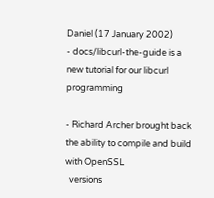Daniel (17 January 2002)
- docs/libcurl-the-guide is a new tutorial for our libcurl programming

- Richard Archer brought back the ability to compile and build with OpenSSL
  versions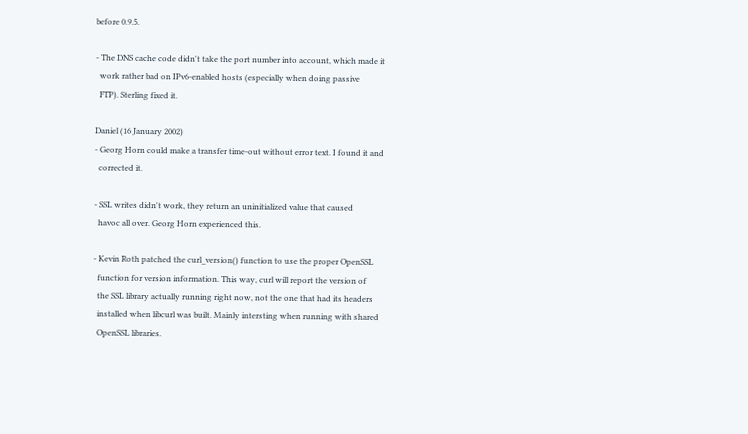before 0.9.5.

- The DNS cache code didn't take the port number into account, which made it
  work rather bad on IPv6-enabled hosts (especially when doing passive
  FTP). Sterling fixed it.

Daniel (16 January 2002)
- Georg Horn could make a transfer time-out without error text. I found it and
  corrected it.

- SSL writes didn't work, they return an uninitialized value that caused
  havoc all over. Georg Horn experienced this.

- Kevin Roth patched the curl_version() function to use the proper OpenSSL
  function for version information. This way, curl will report the version of
  the SSL library actually running right now, not the one that had its headers
  installed when libcurl was built. Mainly intersting when running with shared
  OpenSSL libraries.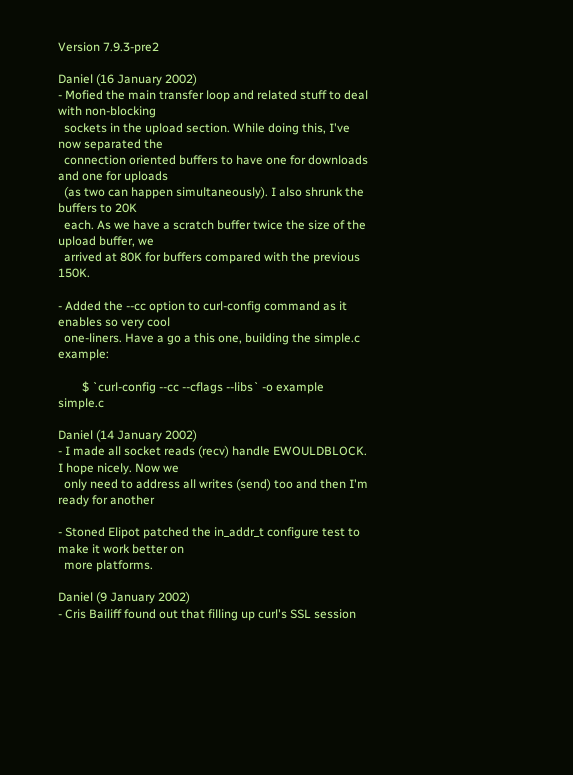Version 7.9.3-pre2

Daniel (16 January 2002)
- Mofied the main transfer loop and related stuff to deal with non-blocking
  sockets in the upload section. While doing this, I've now separated the
  connection oriented buffers to have one for downloads and one for uploads
  (as two can happen simultaneously). I also shrunk the buffers to 20K
  each. As we have a scratch buffer twice the size of the upload buffer, we
  arrived at 80K for buffers compared with the previous 150K.

- Added the --cc option to curl-config command as it enables so very cool
  one-liners. Have a go a this one, building the simple.c example:

        $ `curl-config --cc --cflags --libs` -o example simple.c

Daniel (14 January 2002)
- I made all socket reads (recv) handle EWOULDBLOCK. I hope nicely. Now we
  only need to address all writes (send) too and then I'm ready for another

- Stoned Elipot patched the in_addr_t configure test to make it work better on
  more platforms.

Daniel (9 January 2002)
- Cris Bailiff found out that filling up curl's SSL session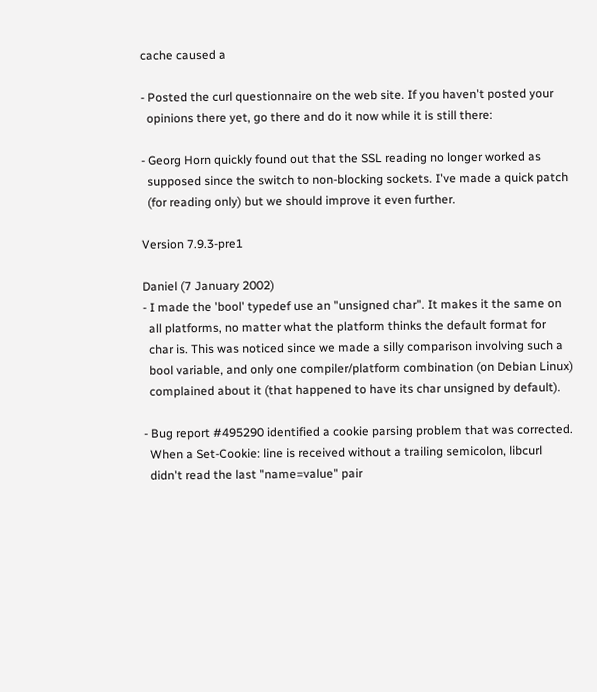cache caused a

- Posted the curl questionnaire on the web site. If you haven't posted your
  opinions there yet, go there and do it now while it is still there:

- Georg Horn quickly found out that the SSL reading no longer worked as
  supposed since the switch to non-blocking sockets. I've made a quick patch
  (for reading only) but we should improve it even further.

Version 7.9.3-pre1

Daniel (7 January 2002)
- I made the 'bool' typedef use an "unsigned char". It makes it the same on
  all platforms, no matter what the platform thinks the default format for
  char is. This was noticed since we made a silly comparison involving such a
  bool variable, and only one compiler/platform combination (on Debian Linux)
  complained about it (that happened to have its char unsigned by default).

- Bug report #495290 identified a cookie parsing problem that was corrected.
  When a Set-Cookie: line is received without a trailing semicolon, libcurl
  didn't read the last "name=value" pair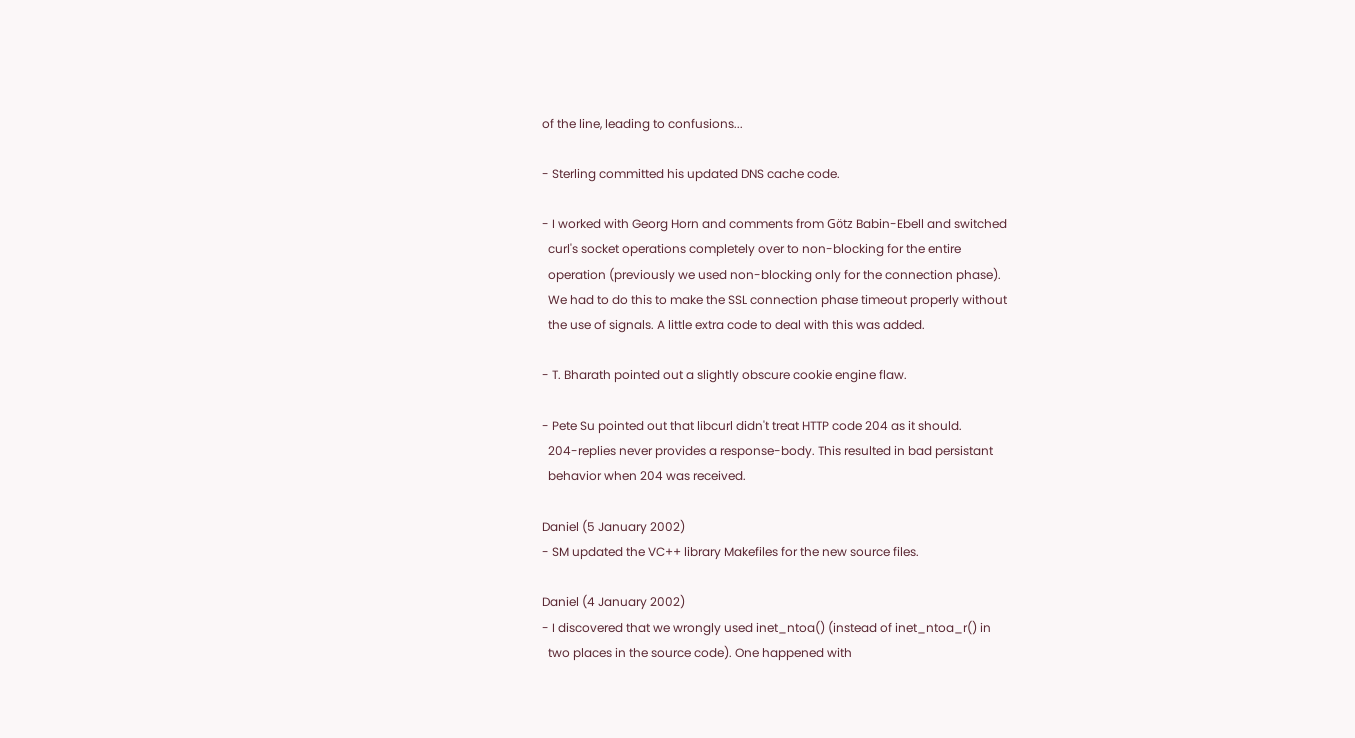of the line, leading to confusions...

- Sterling committed his updated DNS cache code.

- I worked with Georg Horn and comments from Götz Babin-Ebell and switched
  curl's socket operations completely over to non-blocking for the entire
  operation (previously we used non-blocking only for the connection phase).
  We had to do this to make the SSL connection phase timeout properly without
  the use of signals. A little extra code to deal with this was added.

- T. Bharath pointed out a slightly obscure cookie engine flaw.

- Pete Su pointed out that libcurl didn't treat HTTP code 204 as it should.
  204-replies never provides a response-body. This resulted in bad persistant
  behavior when 204 was received.

Daniel (5 January 2002)
- SM updated the VC++ library Makefiles for the new source files.

Daniel (4 January 2002)
- I discovered that we wrongly used inet_ntoa() (instead of inet_ntoa_r() in
  two places in the source code). One happened with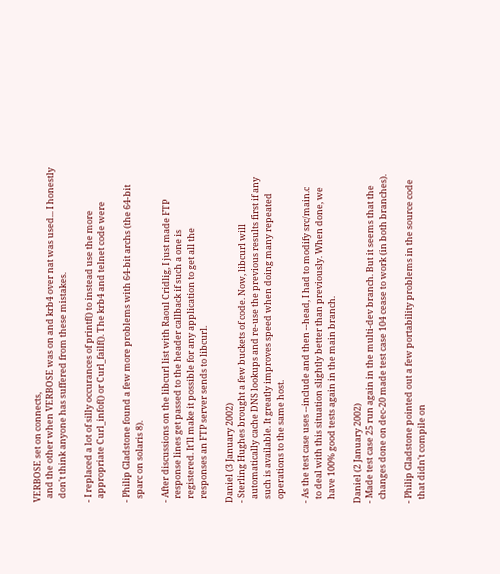VERBOSE set on connects,
  and the other when VERBOSE was on and krb4 over nat was used... I honestly
  don't think anyone has suffered from these mistakes.

- I replaced a lot of silly occurances of printf() to instead use the more
  appropriate Curl_infof() or Curl_failf(). The krb4 and telnet code were

- Philip Gladstone found a few more problems with 64-bit archs (the 64-bit
  sparc on solaris 8).

- After discussions on the libcurl list with Raoul Cridlig, I just made FTP
  response lines get passed to the header callback if such a one is
  registered. It'll make it possible for any application to get all the
  responses an FTP server sends to libcurl.

Daniel (3 January 2002)
- Sterling Hughes brought a few buckets of code. Now, libcurl will
  automatically cache DNS lookups and re-use the previous results first if any
  such is available. It greatly improves speed when doing many repeated
  operations to the same host.

- As the test case uses --include and then --head, I had to modify src/main.c
  to deal with this situation slightly better than previously. When done, we
  have 100% good tests again in the main branch.

Daniel (2 January 2002)
- Made test case 25 run again in the multi-dev branch. But it seems that the
  changes done on dec-20 made test case 104 cease to work (in both branches).

- Philip Gladstone pointed out a few portability problems in the source code
  that didn't compile on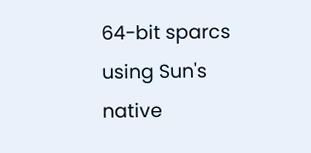64-bit sparcs using Sun's native